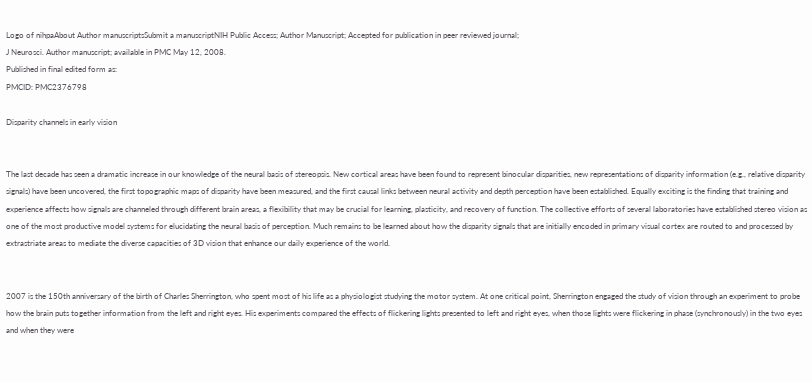Logo of nihpaAbout Author manuscriptsSubmit a manuscriptNIH Public Access; Author Manuscript; Accepted for publication in peer reviewed journal;
J Neurosci. Author manuscript; available in PMC May 12, 2008.
Published in final edited form as:
PMCID: PMC2376798

Disparity channels in early vision


The last decade has seen a dramatic increase in our knowledge of the neural basis of stereopsis. New cortical areas have been found to represent binocular disparities, new representations of disparity information (e.g., relative disparity signals) have been uncovered, the first topographic maps of disparity have been measured, and the first causal links between neural activity and depth perception have been established. Equally exciting is the finding that training and experience affects how signals are channeled through different brain areas, a flexibility that may be crucial for learning, plasticity, and recovery of function. The collective efforts of several laboratories have established stereo vision as one of the most productive model systems for elucidating the neural basis of perception. Much remains to be learned about how the disparity signals that are initially encoded in primary visual cortex are routed to and processed by extrastriate areas to mediate the diverse capacities of 3D vision that enhance our daily experience of the world.


2007 is the 150th anniversary of the birth of Charles Sherrington, who spent most of his life as a physiologist studying the motor system. At one critical point, Sherrington engaged the study of vision through an experiment to probe how the brain puts together information from the left and right eyes. His experiments compared the effects of flickering lights presented to left and right eyes, when those lights were flickering in phase (synchronously) in the two eyes and when they were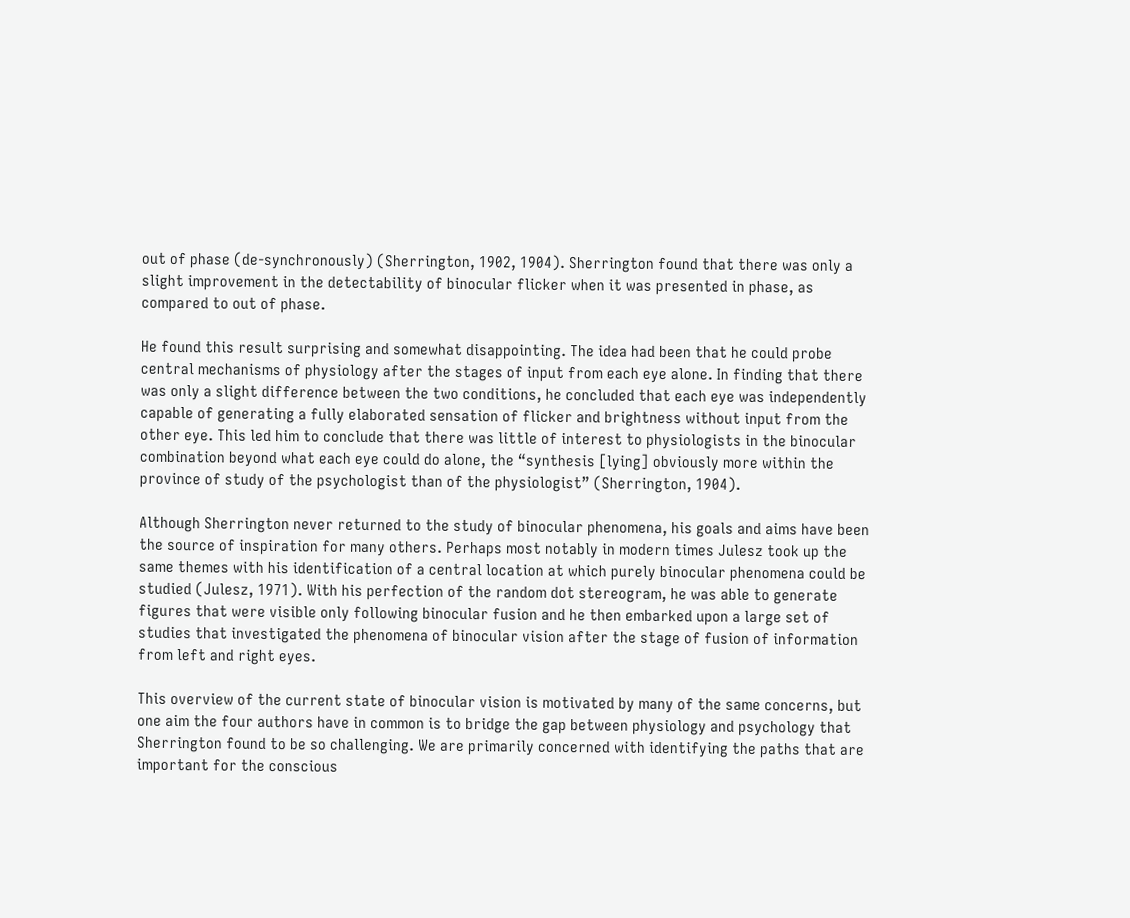out of phase (de-synchronously) (Sherrington, 1902, 1904). Sherrington found that there was only a slight improvement in the detectability of binocular flicker when it was presented in phase, as compared to out of phase.

He found this result surprising and somewhat disappointing. The idea had been that he could probe central mechanisms of physiology after the stages of input from each eye alone. In finding that there was only a slight difference between the two conditions, he concluded that each eye was independently capable of generating a fully elaborated sensation of flicker and brightness without input from the other eye. This led him to conclude that there was little of interest to physiologists in the binocular combination beyond what each eye could do alone, the “synthesis [lying] obviously more within the province of study of the psychologist than of the physiologist” (Sherrington, 1904).

Although Sherrington never returned to the study of binocular phenomena, his goals and aims have been the source of inspiration for many others. Perhaps most notably in modern times Julesz took up the same themes with his identification of a central location at which purely binocular phenomena could be studied (Julesz, 1971). With his perfection of the random dot stereogram, he was able to generate figures that were visible only following binocular fusion and he then embarked upon a large set of studies that investigated the phenomena of binocular vision after the stage of fusion of information from left and right eyes.

This overview of the current state of binocular vision is motivated by many of the same concerns, but one aim the four authors have in common is to bridge the gap between physiology and psychology that Sherrington found to be so challenging. We are primarily concerned with identifying the paths that are important for the conscious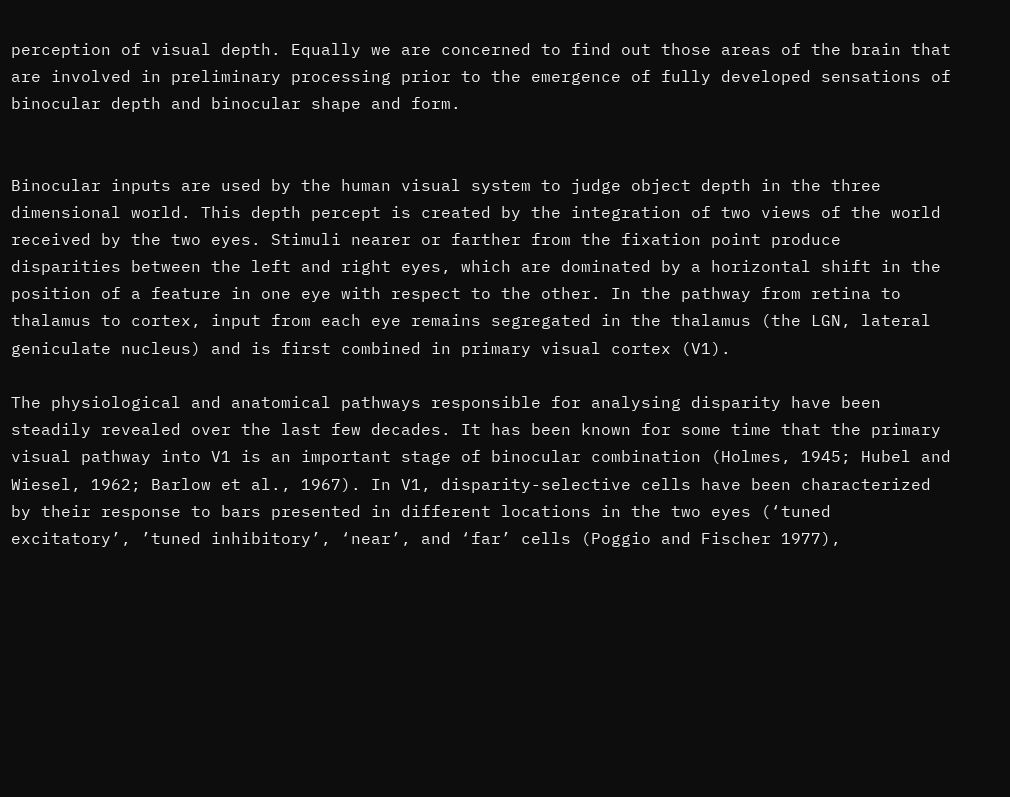perception of visual depth. Equally we are concerned to find out those areas of the brain that are involved in preliminary processing prior to the emergence of fully developed sensations of binocular depth and binocular shape and form.


Binocular inputs are used by the human visual system to judge object depth in the three dimensional world. This depth percept is created by the integration of two views of the world received by the two eyes. Stimuli nearer or farther from the fixation point produce disparities between the left and right eyes, which are dominated by a horizontal shift in the position of a feature in one eye with respect to the other. In the pathway from retina to thalamus to cortex, input from each eye remains segregated in the thalamus (the LGN, lateral geniculate nucleus) and is first combined in primary visual cortex (V1).

The physiological and anatomical pathways responsible for analysing disparity have been steadily revealed over the last few decades. It has been known for some time that the primary visual pathway into V1 is an important stage of binocular combination (Holmes, 1945; Hubel and Wiesel, 1962; Barlow et al., 1967). In V1, disparity-selective cells have been characterized by their response to bars presented in different locations in the two eyes (‘tuned excitatory’, ’tuned inhibitory’, ‘near’, and ‘far’ cells (Poggio and Fischer 1977),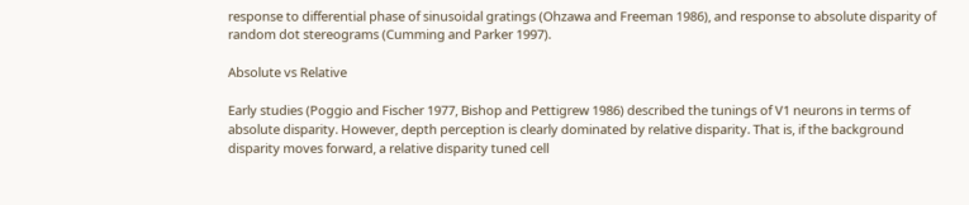response to differential phase of sinusoidal gratings (Ohzawa and Freeman 1986), and response to absolute disparity of random dot stereograms (Cumming and Parker 1997).

Absolute vs Relative

Early studies (Poggio and Fischer 1977, Bishop and Pettigrew 1986) described the tunings of V1 neurons in terms of absolute disparity. However, depth perception is clearly dominated by relative disparity. That is, if the background disparity moves forward, a relative disparity tuned cell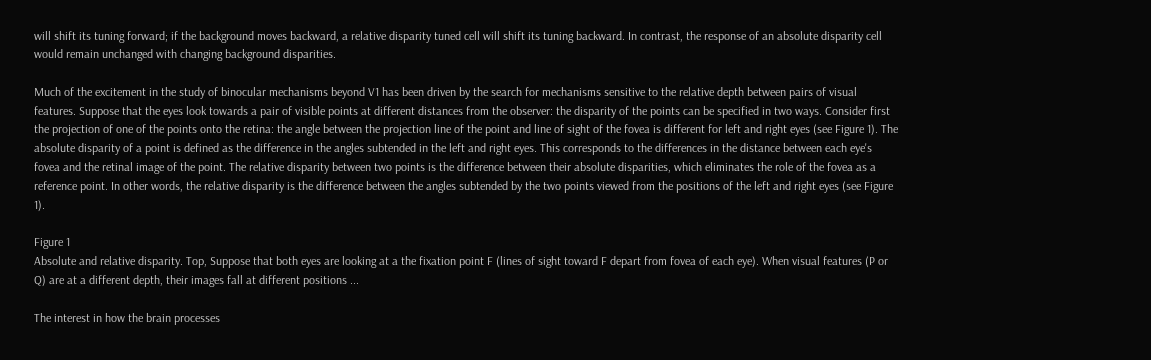will shift its tuning forward; if the background moves backward, a relative disparity tuned cell will shift its tuning backward. In contrast, the response of an absolute disparity cell would remain unchanged with changing background disparities.

Much of the excitement in the study of binocular mechanisms beyond V1 has been driven by the search for mechanisms sensitive to the relative depth between pairs of visual features. Suppose that the eyes look towards a pair of visible points at different distances from the observer: the disparity of the points can be specified in two ways. Consider first the projection of one of the points onto the retina: the angle between the projection line of the point and line of sight of the fovea is different for left and right eyes (see Figure 1). The absolute disparity of a point is defined as the difference in the angles subtended in the left and right eyes. This corresponds to the differences in the distance between each eye's fovea and the retinal image of the point. The relative disparity between two points is the difference between their absolute disparities, which eliminates the role of the fovea as a reference point. In other words, the relative disparity is the difference between the angles subtended by the two points viewed from the positions of the left and right eyes (see Figure 1).

Figure 1
Absolute and relative disparity. Top, Suppose that both eyes are looking at a the fixation point F (lines of sight toward F depart from fovea of each eye). When visual features (P or Q) are at a different depth, their images fall at different positions ...

The interest in how the brain processes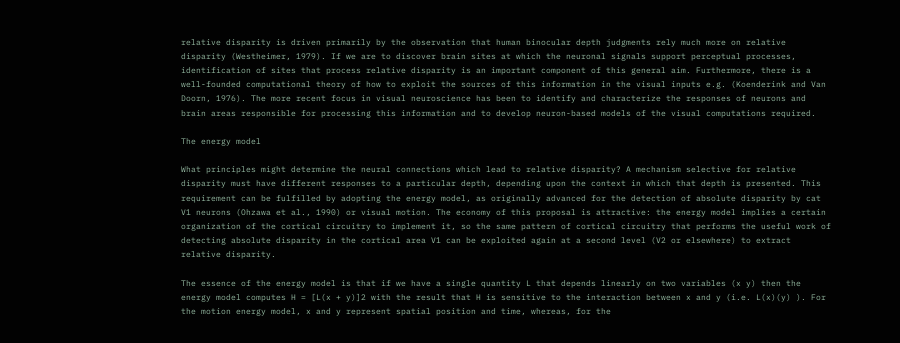relative disparity is driven primarily by the observation that human binocular depth judgments rely much more on relative disparity (Westheimer, 1979). If we are to discover brain sites at which the neuronal signals support perceptual processes, identification of sites that process relative disparity is an important component of this general aim. Furthermore, there is a well-founded computational theory of how to exploit the sources of this information in the visual inputs e.g. (Koenderink and Van Doorn, 1976). The more recent focus in visual neuroscience has been to identify and characterize the responses of neurons and brain areas responsible for processing this information and to develop neuron-based models of the visual computations required.

The energy model

What principles might determine the neural connections which lead to relative disparity? A mechanism selective for relative disparity must have different responses to a particular depth, depending upon the context in which that depth is presented. This requirement can be fulfilled by adopting the energy model, as originally advanced for the detection of absolute disparity by cat V1 neurons (Ohzawa et al., 1990) or visual motion. The economy of this proposal is attractive: the energy model implies a certain organization of the cortical circuitry to implement it, so the same pattern of cortical circuitry that performs the useful work of detecting absolute disparity in the cortical area V1 can be exploited again at a second level (V2 or elsewhere) to extract relative disparity.

The essence of the energy model is that if we have a single quantity L that depends linearly on two variables (x y) then the energy model computes H = [L(x + y)]2 with the result that H is sensitive to the interaction between x and y (i.e. L(x)(y) ). For the motion energy model, x and y represent spatial position and time, whereas, for the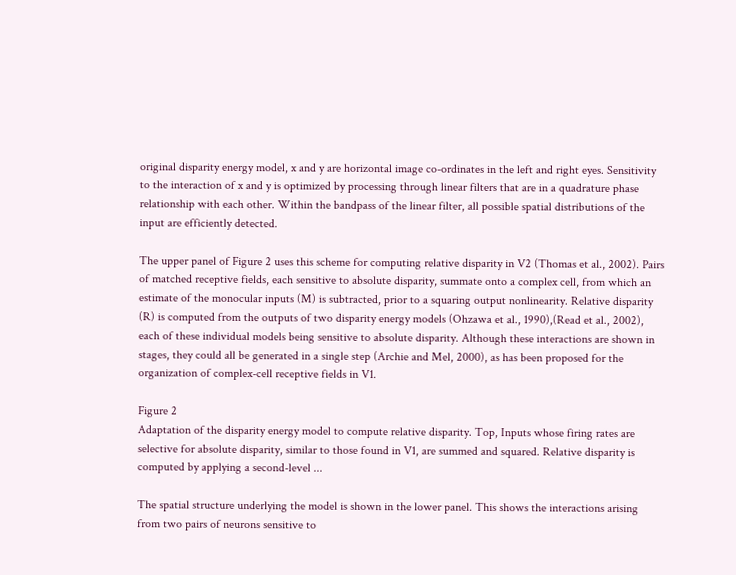original disparity energy model, x and y are horizontal image co-ordinates in the left and right eyes. Sensitivity to the interaction of x and y is optimized by processing through linear filters that are in a quadrature phase relationship with each other. Within the bandpass of the linear filter, all possible spatial distributions of the input are efficiently detected.

The upper panel of Figure 2 uses this scheme for computing relative disparity in V2 (Thomas et al., 2002). Pairs of matched receptive fields, each sensitive to absolute disparity, summate onto a complex cell, from which an estimate of the monocular inputs (M) is subtracted, prior to a squaring output nonlinearity. Relative disparity (R) is computed from the outputs of two disparity energy models (Ohzawa et al., 1990),(Read et al., 2002), each of these individual models being sensitive to absolute disparity. Although these interactions are shown in stages, they could all be generated in a single step (Archie and Mel, 2000), as has been proposed for the organization of complex-cell receptive fields in V1.

Figure 2
Adaptation of the disparity energy model to compute relative disparity. Top, Inputs whose firing rates are selective for absolute disparity, similar to those found in V1, are summed and squared. Relative disparity is computed by applying a second-level ...

The spatial structure underlying the model is shown in the lower panel. This shows the interactions arising from two pairs of neurons sensitive to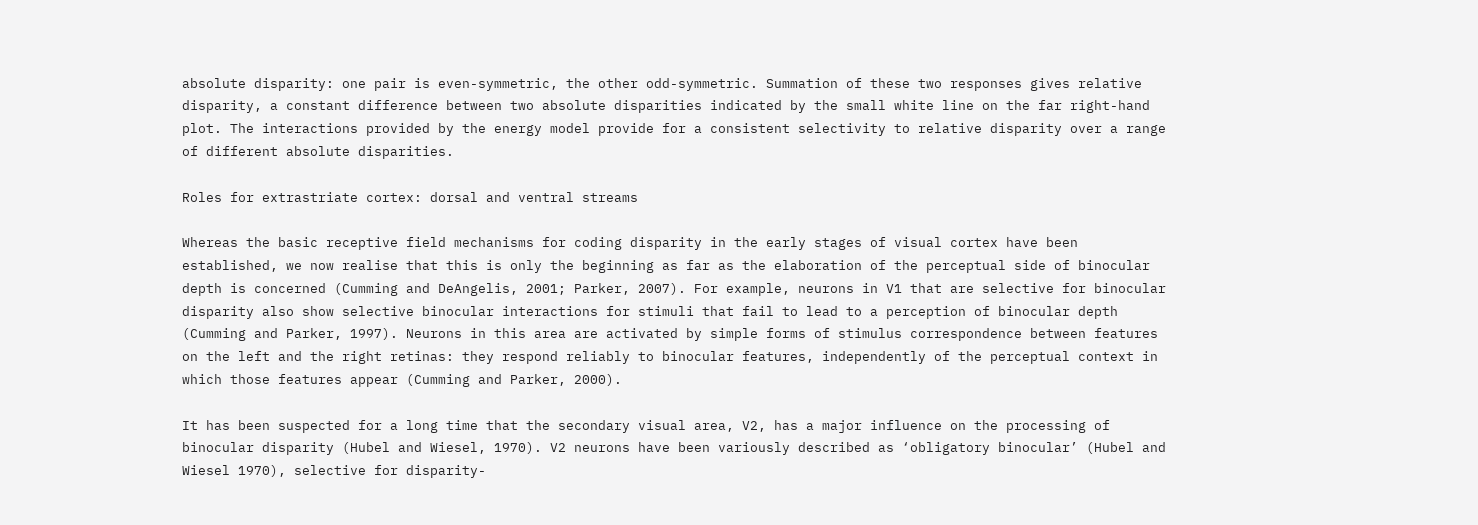absolute disparity: one pair is even-symmetric, the other odd-symmetric. Summation of these two responses gives relative disparity, a constant difference between two absolute disparities indicated by the small white line on the far right-hand plot. The interactions provided by the energy model provide for a consistent selectivity to relative disparity over a range of different absolute disparities.

Roles for extrastriate cortex: dorsal and ventral streams

Whereas the basic receptive field mechanisms for coding disparity in the early stages of visual cortex have been established, we now realise that this is only the beginning as far as the elaboration of the perceptual side of binocular depth is concerned (Cumming and DeAngelis, 2001; Parker, 2007). For example, neurons in V1 that are selective for binocular disparity also show selective binocular interactions for stimuli that fail to lead to a perception of binocular depth (Cumming and Parker, 1997). Neurons in this area are activated by simple forms of stimulus correspondence between features on the left and the right retinas: they respond reliably to binocular features, independently of the perceptual context in which those features appear (Cumming and Parker, 2000).

It has been suspected for a long time that the secondary visual area, V2, has a major influence on the processing of binocular disparity (Hubel and Wiesel, 1970). V2 neurons have been variously described as ‘obligatory binocular’ (Hubel and Wiesel 1970), selective for disparity-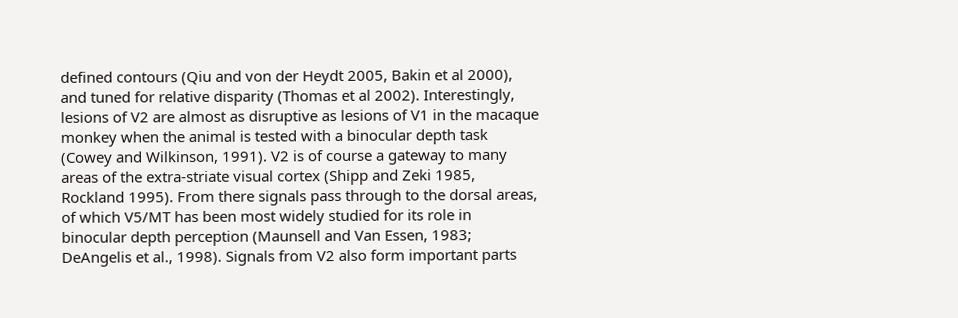defined contours (Qiu and von der Heydt 2005, Bakin et al 2000), and tuned for relative disparity (Thomas et al 2002). Interestingly, lesions of V2 are almost as disruptive as lesions of V1 in the macaque monkey when the animal is tested with a binocular depth task (Cowey and Wilkinson, 1991). V2 is of course a gateway to many areas of the extra-striate visual cortex (Shipp and Zeki 1985, Rockland 1995). From there signals pass through to the dorsal areas, of which V5/MT has been most widely studied for its role in binocular depth perception (Maunsell and Van Essen, 1983; DeAngelis et al., 1998). Signals from V2 also form important parts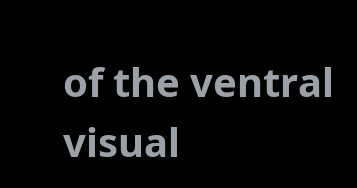of the ventral visual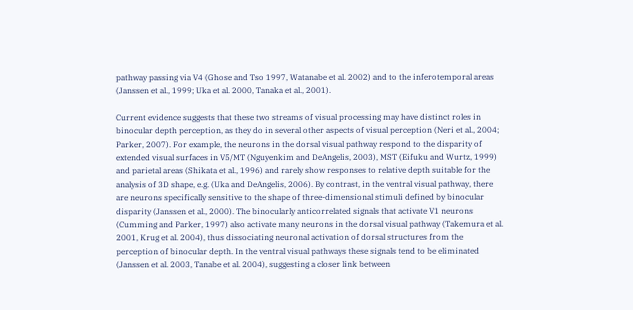pathway passing via V4 (Ghose and Tso 1997, Watanabe et al. 2002) and to the inferotemporal areas (Janssen et al., 1999; Uka et al. 2000, Tanaka et al., 2001).

Current evidence suggests that these two streams of visual processing may have distinct roles in binocular depth perception, as they do in several other aspects of visual perception (Neri et al., 2004; Parker, 2007). For example, the neurons in the dorsal visual pathway respond to the disparity of extended visual surfaces in V5/MT (Nguyenkim and DeAngelis, 2003), MST (Eifuku and Wurtz, 1999) and parietal areas (Shikata et al., 1996) and rarely show responses to relative depth suitable for the analysis of 3D shape, e.g. (Uka and DeAngelis, 2006). By contrast, in the ventral visual pathway, there are neurons specifically sensitive to the shape of three-dimensional stimuli defined by binocular disparity (Janssen et al., 2000). The binocularly anticorrelated signals that activate V1 neurons (Cumming and Parker, 1997) also activate many neurons in the dorsal visual pathway (Takemura et al. 2001, Krug et al. 2004), thus dissociating neuronal activation of dorsal structures from the perception of binocular depth. In the ventral visual pathways these signals tend to be eliminated (Janssen et al. 2003, Tanabe et al. 2004), suggesting a closer link between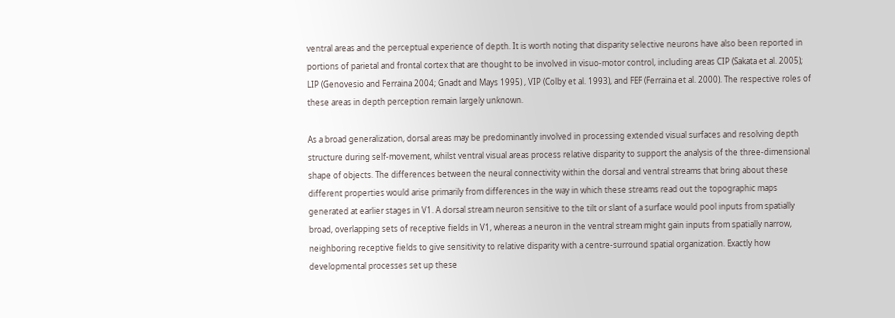ventral areas and the perceptual experience of depth. It is worth noting that disparity selective neurons have also been reported in portions of parietal and frontal cortex that are thought to be involved in visuo-motor control, including areas CIP (Sakata et al. 2005); LIP (Genovesio and Ferraina 2004; Gnadt and Mays 1995) , VIP (Colby et al. 1993), and FEF (Ferraina et al. 2000). The respective roles of these areas in depth perception remain largely unknown.

As a broad generalization, dorsal areas may be predominantly involved in processing extended visual surfaces and resolving depth structure during self-movement, whilst ventral visual areas process relative disparity to support the analysis of the three-dimensional shape of objects. The differences between the neural connectivity within the dorsal and ventral streams that bring about these different properties would arise primarily from differences in the way in which these streams read out the topographic maps generated at earlier stages in V1. A dorsal stream neuron sensitive to the tilt or slant of a surface would pool inputs from spatially broad, overlapping sets of receptive fields in V1, whereas a neuron in the ventral stream might gain inputs from spatially narrow, neighboring receptive fields to give sensitivity to relative disparity with a centre-surround spatial organization. Exactly how developmental processes set up these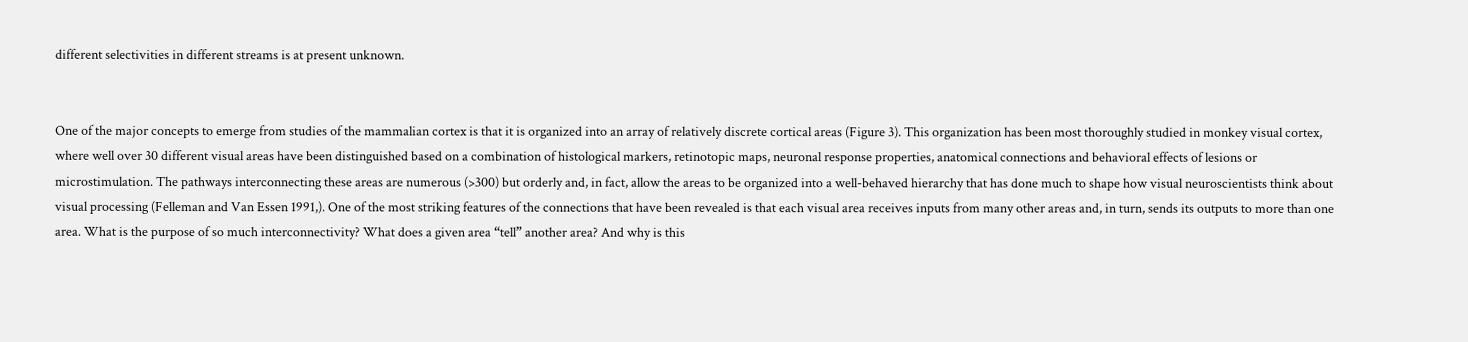different selectivities in different streams is at present unknown.


One of the major concepts to emerge from studies of the mammalian cortex is that it is organized into an array of relatively discrete cortical areas (Figure 3). This organization has been most thoroughly studied in monkey visual cortex, where well over 30 different visual areas have been distinguished based on a combination of histological markers, retinotopic maps, neuronal response properties, anatomical connections and behavioral effects of lesions or microstimulation. The pathways interconnecting these areas are numerous (>300) but orderly and, in fact, allow the areas to be organized into a well-behaved hierarchy that has done much to shape how visual neuroscientists think about visual processing (Felleman and Van Essen 1991,). One of the most striking features of the connections that have been revealed is that each visual area receives inputs from many other areas and, in turn, sends its outputs to more than one area. What is the purpose of so much interconnectivity? What does a given area “tell” another area? And why is this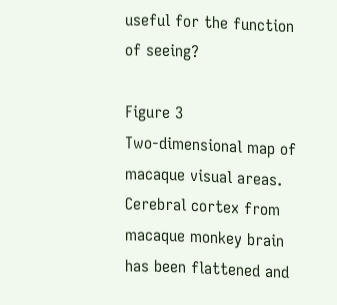useful for the function of seeing?

Figure 3
Two-dimensional map of macaque visual areas. Cerebral cortex from macaque monkey brain has been flattened and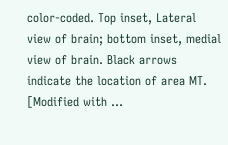color-coded. Top inset, Lateral view of brain; bottom inset, medial view of brain. Black arrows indicate the location of area MT. [Modified with ...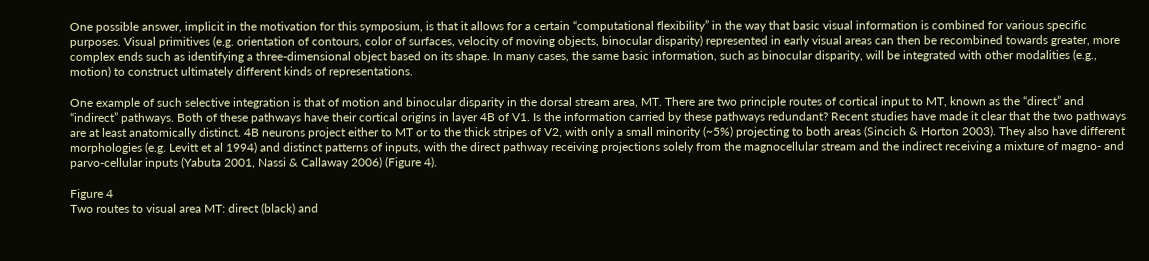One possible answer, implicit in the motivation for this symposium, is that it allows for a certain “computational flexibility” in the way that basic visual information is combined for various specific purposes. Visual primitives (e.g. orientation of contours, color of surfaces, velocity of moving objects, binocular disparity) represented in early visual areas can then be recombined towards greater, more complex ends such as identifying a three-dimensional object based on its shape. In many cases, the same basic information, such as binocular disparity, will be integrated with other modalities (e.g., motion) to construct ultimately different kinds of representations.

One example of such selective integration is that of motion and binocular disparity in the dorsal stream area, MT. There are two principle routes of cortical input to MT, known as the “direct” and “indirect” pathways. Both of these pathways have their cortical origins in layer 4B of V1. Is the information carried by these pathways redundant? Recent studies have made it clear that the two pathways are at least anatomically distinct. 4B neurons project either to MT or to the thick stripes of V2, with only a small minority (~5%) projecting to both areas (Sincich & Horton 2003). They also have different morphologies (e.g. Levitt et al 1994) and distinct patterns of inputs, with the direct pathway receiving projections solely from the magnocellular stream and the indirect receiving a mixture of magno- and parvo-cellular inputs (Yabuta 2001, Nassi & Callaway 2006) (Figure 4).

Figure 4
Two routes to visual area MT: direct (black) and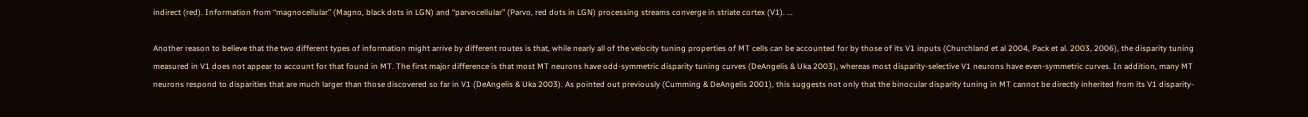indirect (red). Information from “magnocellular” (Magno, black dots in LGN) and “parvocellular” (Parvo, red dots in LGN) processing streams converge in striate cortex (V1). ...

Another reason to believe that the two different types of information might arrive by different routes is that, while nearly all of the velocity tuning properties of MT cells can be accounted for by those of its V1 inputs (Churchland et al 2004, Pack et al. 2003, 2006), the disparity tuning measured in V1 does not appear to account for that found in MT. The first major difference is that most MT neurons have odd-symmetric disparity tuning curves (DeAngelis & Uka 2003), whereas most disparity-selective V1 neurons have even-symmetric curves. In addition, many MT neurons respond to disparities that are much larger than those discovered so far in V1 (DeAngelis & Uka 2003). As pointed out previously (Cumming & DeAngelis 2001), this suggests not only that the binocular disparity tuning in MT cannot be directly inherited from its V1 disparity-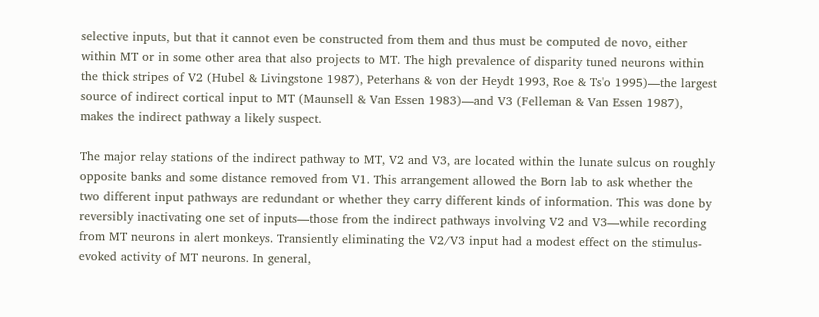selective inputs, but that it cannot even be constructed from them and thus must be computed de novo, either within MT or in some other area that also projects to MT. The high prevalence of disparity tuned neurons within the thick stripes of V2 (Hubel & Livingstone 1987), Peterhans & von der Heydt 1993, Roe & Ts'o 1995)—the largest source of indirect cortical input to MT (Maunsell & Van Essen 1983)—and V3 (Felleman & Van Essen 1987), makes the indirect pathway a likely suspect.

The major relay stations of the indirect pathway to MT, V2 and V3, are located within the lunate sulcus on roughly opposite banks and some distance removed from V1. This arrangement allowed the Born lab to ask whether the two different input pathways are redundant or whether they carry different kinds of information. This was done by reversibly inactivating one set of inputs—those from the indirect pathways involving V2 and V3—while recording from MT neurons in alert monkeys. Transiently eliminating the V2/V3 input had a modest effect on the stimulus-evoked activity of MT neurons. In general,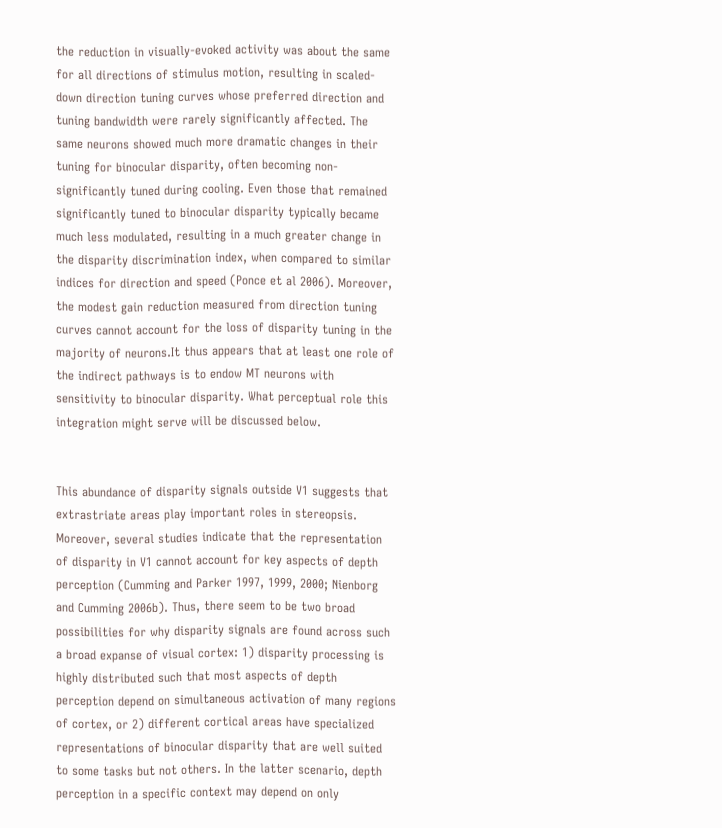the reduction in visually-evoked activity was about the same for all directions of stimulus motion, resulting in scaled-down direction tuning curves whose preferred direction and tuning bandwidth were rarely significantly affected. The same neurons showed much more dramatic changes in their tuning for binocular disparity, often becoming non-significantly tuned during cooling. Even those that remained significantly tuned to binocular disparity typically became much less modulated, resulting in a much greater change in the disparity discrimination index, when compared to similar indices for direction and speed (Ponce et al 2006). Moreover, the modest gain reduction measured from direction tuning curves cannot account for the loss of disparity tuning in the majority of neurons.It thus appears that at least one role of the indirect pathways is to endow MT neurons with sensitivity to binocular disparity. What perceptual role this integration might serve will be discussed below.


This abundance of disparity signals outside V1 suggests that extrastriate areas play important roles in stereopsis. Moreover, several studies indicate that the representation of disparity in V1 cannot account for key aspects of depth perception (Cumming and Parker 1997, 1999, 2000; Nienborg and Cumming 2006b). Thus, there seem to be two broad possibilities for why disparity signals are found across such a broad expanse of visual cortex: 1) disparity processing is highly distributed such that most aspects of depth perception depend on simultaneous activation of many regions of cortex, or 2) different cortical areas have specialized representations of binocular disparity that are well suited to some tasks but not others. In the latter scenario, depth perception in a specific context may depend on only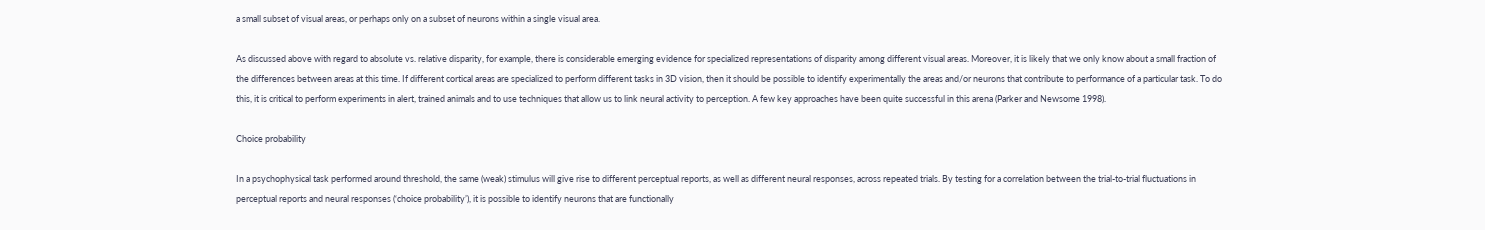a small subset of visual areas, or perhaps only on a subset of neurons within a single visual area.

As discussed above with regard to absolute vs. relative disparity, for example, there is considerable emerging evidence for specialized representations of disparity among different visual areas. Moreover, it is likely that we only know about a small fraction of the differences between areas at this time. If different cortical areas are specialized to perform different tasks in 3D vision, then it should be possible to identify experimentally the areas and/or neurons that contribute to performance of a particular task. To do this, it is critical to perform experiments in alert, trained animals and to use techniques that allow us to link neural activity to perception. A few key approaches have been quite successful in this arena (Parker and Newsome 1998).

Choice probability

In a psychophysical task performed around threshold, the same (weak) stimulus will give rise to different perceptual reports, as well as different neural responses, across repeated trials. By testing for a correlation between the trial-to-trial fluctuations in perceptual reports and neural responses (‘choice probability’), it is possible to identify neurons that are functionally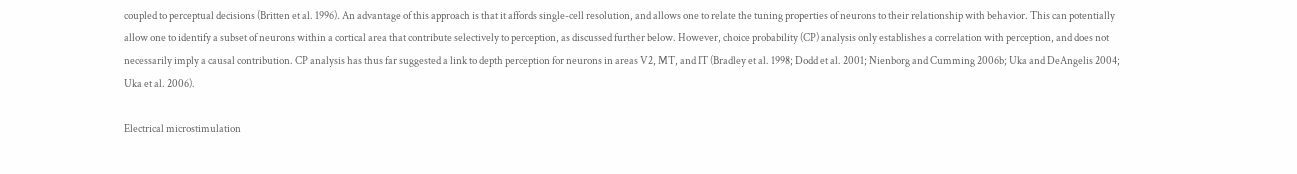coupled to perceptual decisions (Britten et al. 1996). An advantage of this approach is that it affords single-cell resolution, and allows one to relate the tuning properties of neurons to their relationship with behavior. This can potentially allow one to identify a subset of neurons within a cortical area that contribute selectively to perception, as discussed further below. However, choice probability (CP) analysis only establishes a correlation with perception, and does not necessarily imply a causal contribution. CP analysis has thus far suggested a link to depth perception for neurons in areas V2, MT, and IT (Bradley et al. 1998; Dodd et al. 2001; Nienborg and Cumming 2006b; Uka and DeAngelis 2004; Uka et al. 2006).

Electrical microstimulation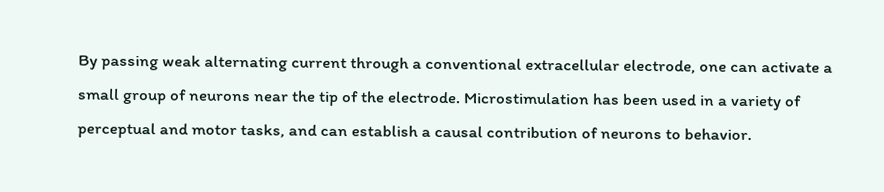By passing weak alternating current through a conventional extracellular electrode, one can activate a small group of neurons near the tip of the electrode. Microstimulation has been used in a variety of perceptual and motor tasks, and can establish a causal contribution of neurons to behavior.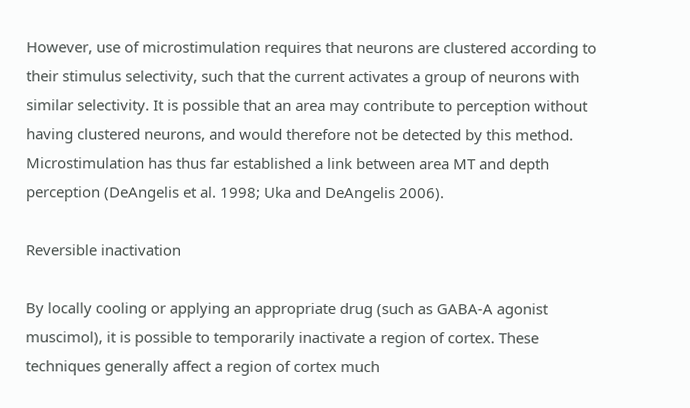However, use of microstimulation requires that neurons are clustered according to their stimulus selectivity, such that the current activates a group of neurons with similar selectivity. It is possible that an area may contribute to perception without having clustered neurons, and would therefore not be detected by this method. Microstimulation has thus far established a link between area MT and depth perception (DeAngelis et al. 1998; Uka and DeAngelis 2006).

Reversible inactivation

By locally cooling or applying an appropriate drug (such as GABA-A agonist muscimol), it is possible to temporarily inactivate a region of cortex. These techniques generally affect a region of cortex much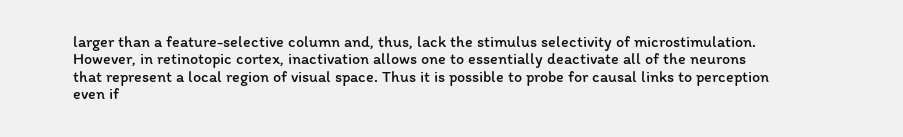larger than a feature-selective column and, thus, lack the stimulus selectivity of microstimulation. However, in retinotopic cortex, inactivation allows one to essentially deactivate all of the neurons that represent a local region of visual space. Thus it is possible to probe for causal links to perception even if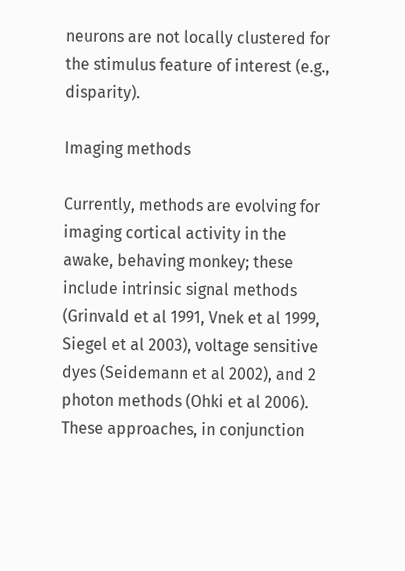neurons are not locally clustered for the stimulus feature of interest (e.g., disparity).

Imaging methods

Currently, methods are evolving for imaging cortical activity in the awake, behaving monkey; these include intrinsic signal methods (Grinvald et al 1991, Vnek et al 1999, Siegel et al 2003), voltage sensitive dyes (Seidemann et al 2002), and 2 photon methods (Ohki et al 2006). These approaches, in conjunction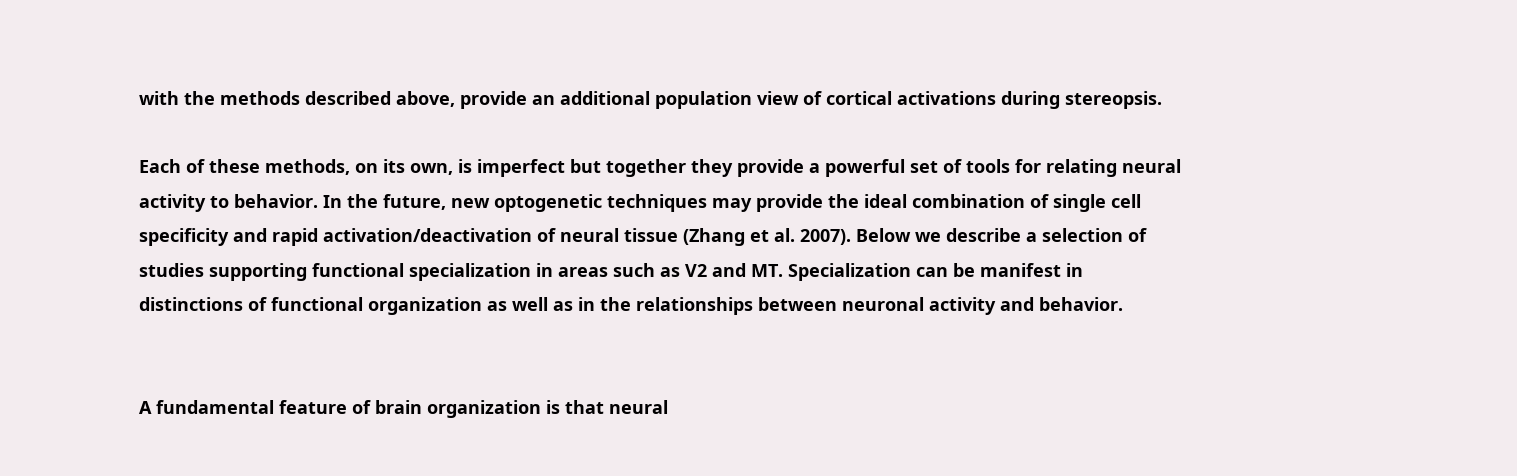with the methods described above, provide an additional population view of cortical activations during stereopsis.

Each of these methods, on its own, is imperfect but together they provide a powerful set of tools for relating neural activity to behavior. In the future, new optogenetic techniques may provide the ideal combination of single cell specificity and rapid activation/deactivation of neural tissue (Zhang et al. 2007). Below we describe a selection of studies supporting functional specialization in areas such as V2 and MT. Specialization can be manifest in distinctions of functional organization as well as in the relationships between neuronal activity and behavior.


A fundamental feature of brain organization is that neural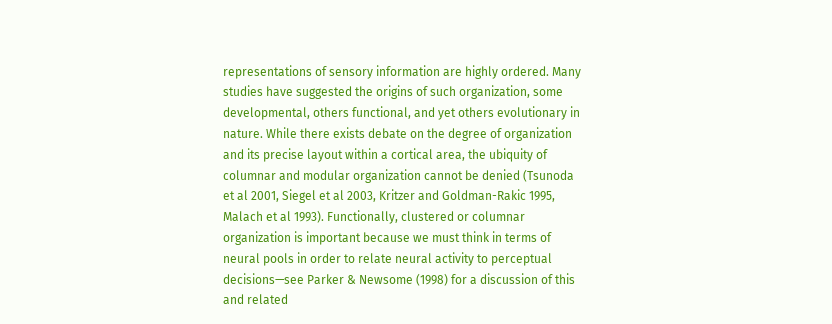representations of sensory information are highly ordered. Many studies have suggested the origins of such organization, some developmental, others functional, and yet others evolutionary in nature. While there exists debate on the degree of organization and its precise layout within a cortical area, the ubiquity of columnar and modular organization cannot be denied (Tsunoda et al 2001, Siegel et al 2003, Kritzer and Goldman-Rakic 1995, Malach et al 1993). Functionally, clustered or columnar organization is important because we must think in terms of neural pools in order to relate neural activity to perceptual decisions—see Parker & Newsome (1998) for a discussion of this and related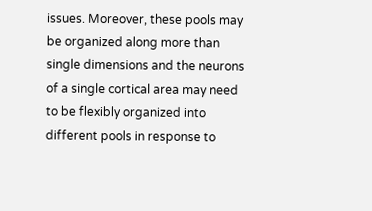issues. Moreover, these pools may be organized along more than single dimensions and the neurons of a single cortical area may need to be flexibly organized into different pools in response to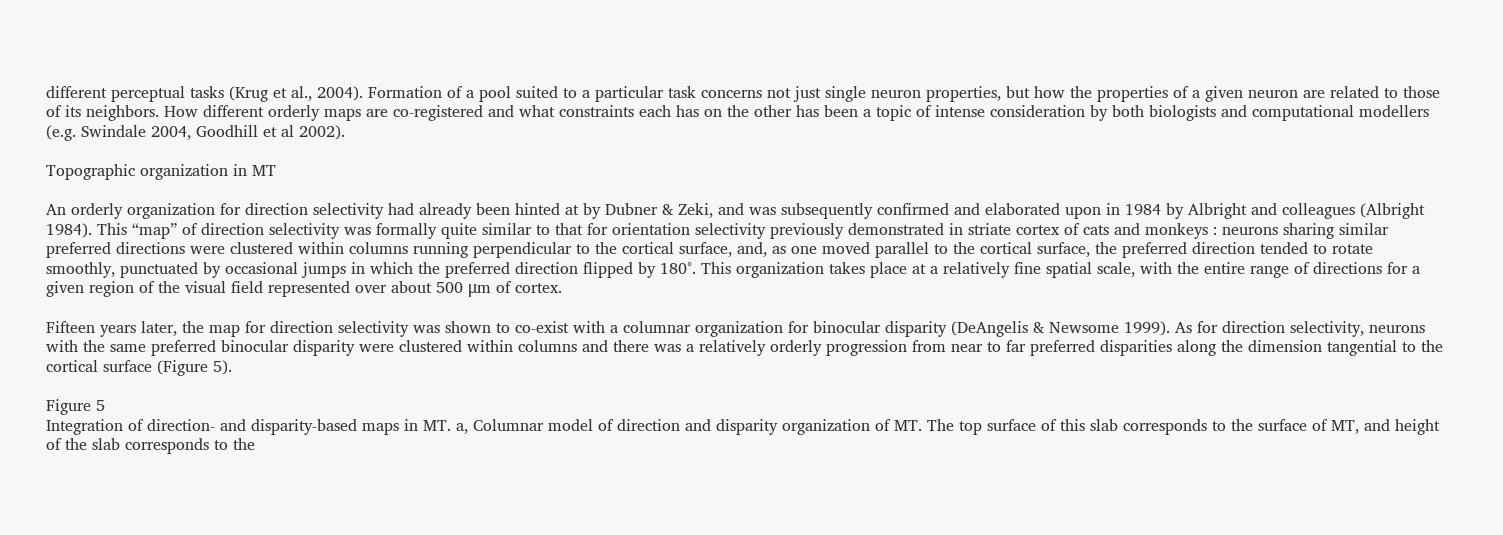different perceptual tasks (Krug et al., 2004). Formation of a pool suited to a particular task concerns not just single neuron properties, but how the properties of a given neuron are related to those of its neighbors. How different orderly maps are co-registered and what constraints each has on the other has been a topic of intense consideration by both biologists and computational modellers (e.g. Swindale 2004, Goodhill et al 2002).

Topographic organization in MT

An orderly organization for direction selectivity had already been hinted at by Dubner & Zeki, and was subsequently confirmed and elaborated upon in 1984 by Albright and colleagues (Albright 1984). This “map” of direction selectivity was formally quite similar to that for orientation selectivity previously demonstrated in striate cortex of cats and monkeys : neurons sharing similar preferred directions were clustered within columns running perpendicular to the cortical surface, and, as one moved parallel to the cortical surface, the preferred direction tended to rotate smoothly, punctuated by occasional jumps in which the preferred direction flipped by 180°. This organization takes place at a relatively fine spatial scale, with the entire range of directions for a given region of the visual field represented over about 500 μm of cortex.

Fifteen years later, the map for direction selectivity was shown to co-exist with a columnar organization for binocular disparity (DeAngelis & Newsome 1999). As for direction selectivity, neurons with the same preferred binocular disparity were clustered within columns and there was a relatively orderly progression from near to far preferred disparities along the dimension tangential to the cortical surface (Figure 5).

Figure 5
Integration of direction- and disparity-based maps in MT. a, Columnar model of direction and disparity organization of MT. The top surface of this slab corresponds to the surface of MT, and height of the slab corresponds to the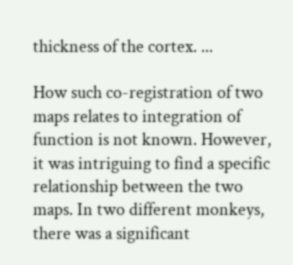thickness of the cortex. ...

How such co-registration of two maps relates to integration of function is not known. However, it was intriguing to find a specific relationship between the two maps. In two different monkeys, there was a significant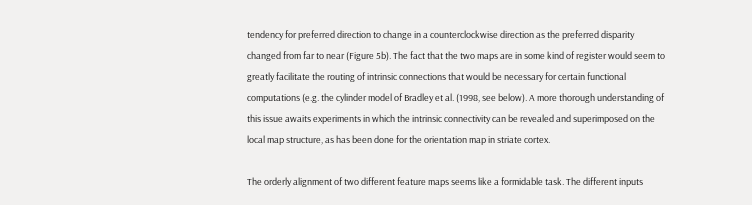tendency for preferred direction to change in a counterclockwise direction as the preferred disparity changed from far to near (Figure 5b). The fact that the two maps are in some kind of register would seem to greatly facilitate the routing of intrinsic connections that would be necessary for certain functional computations (e.g. the cylinder model of Bradley et al. (1998, see below). A more thorough understanding of this issue awaits experiments in which the intrinsic connectivity can be revealed and superimposed on the local map structure, as has been done for the orientation map in striate cortex.

The orderly alignment of two different feature maps seems like a formidable task. The different inputs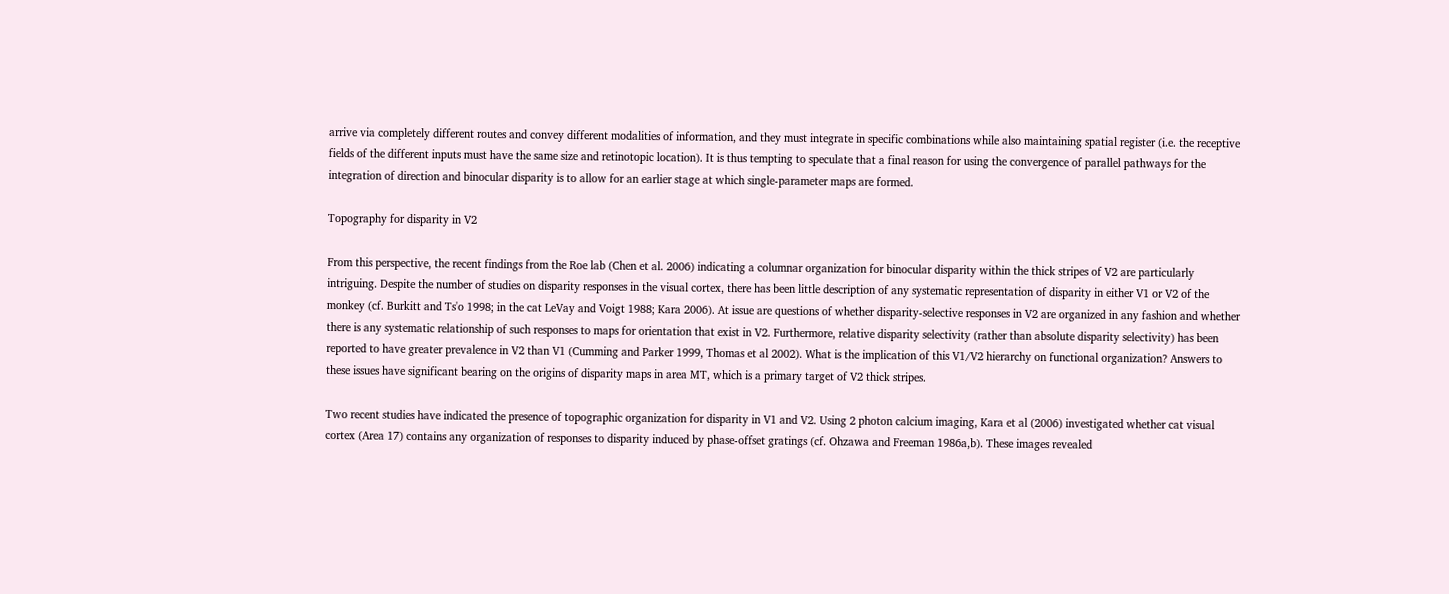arrive via completely different routes and convey different modalities of information, and they must integrate in specific combinations while also maintaining spatial register (i.e. the receptive fields of the different inputs must have the same size and retinotopic location). It is thus tempting to speculate that a final reason for using the convergence of parallel pathways for the integration of direction and binocular disparity is to allow for an earlier stage at which single-parameter maps are formed.

Topography for disparity in V2

From this perspective, the recent findings from the Roe lab (Chen et al. 2006) indicating a columnar organization for binocular disparity within the thick stripes of V2 are particularly intriguing. Despite the number of studies on disparity responses in the visual cortex, there has been little description of any systematic representation of disparity in either V1 or V2 of the monkey (cf. Burkitt and Ts'o 1998; in the cat LeVay and Voigt 1988; Kara 2006). At issue are questions of whether disparity-selective responses in V2 are organized in any fashion and whether there is any systematic relationship of such responses to maps for orientation that exist in V2. Furthermore, relative disparity selectivity (rather than absolute disparity selectivity) has been reported to have greater prevalence in V2 than V1 (Cumming and Parker 1999, Thomas et al 2002). What is the implication of this V1/V2 hierarchy on functional organization? Answers to these issues have significant bearing on the origins of disparity maps in area MT, which is a primary target of V2 thick stripes.

Two recent studies have indicated the presence of topographic organization for disparity in V1 and V2. Using 2 photon calcium imaging, Kara et al (2006) investigated whether cat visual cortex (Area 17) contains any organization of responses to disparity induced by phase-offset gratings (cf. Ohzawa and Freeman 1986a,b). These images revealed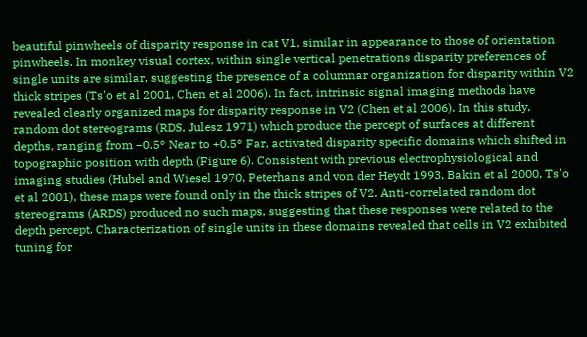beautiful pinwheels of disparity response in cat V1, similar in appearance to those of orientation pinwheels. In monkey visual cortex, within single vertical penetrations disparity preferences of single units are similar, suggesting the presence of a columnar organization for disparity within V2 thick stripes (Ts'o et al 2001, Chen et al 2006). In fact, intrinsic signal imaging methods have revealed clearly organized maps for disparity response in V2 (Chen et al 2006). In this study, random dot stereograms (RDS, Julesz 1971) which produce the percept of surfaces at different depths, ranging from −0.5° Near to +0.5° Far, activated disparity specific domains which shifted in topographic position with depth (Figure 6). Consistent with previous electrophysiological and imaging studies (Hubel and Wiesel 1970, Peterhans and von der Heydt 1993, Bakin et al 2000, Ts'o et al 2001), these maps were found only in the thick stripes of V2. Anti-correlated random dot stereograms (ARDS) produced no such maps, suggesting that these responses were related to the depth percept. Characterization of single units in these domains revealed that cells in V2 exhibited tuning for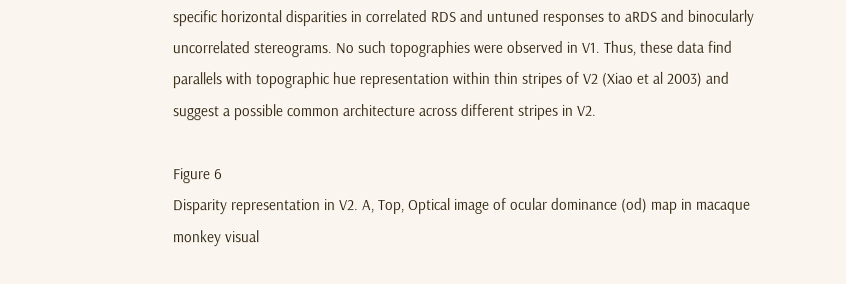specific horizontal disparities in correlated RDS and untuned responses to aRDS and binocularly uncorrelated stereograms. No such topographies were observed in V1. Thus, these data find parallels with topographic hue representation within thin stripes of V2 (Xiao et al 2003) and suggest a possible common architecture across different stripes in V2.

Figure 6
Disparity representation in V2. A, Top, Optical image of ocular dominance (od) map in macaque monkey visual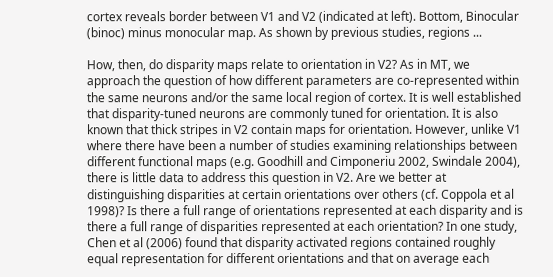cortex reveals border between V1 and V2 (indicated at left). Bottom, Binocular (binoc) minus monocular map. As shown by previous studies, regions ...

How, then, do disparity maps relate to orientation in V2? As in MT, we approach the question of how different parameters are co-represented within the same neurons and/or the same local region of cortex. It is well established that disparity-tuned neurons are commonly tuned for orientation. It is also known that thick stripes in V2 contain maps for orientation. However, unlike V1 where there have been a number of studies examining relationships between different functional maps (e.g. Goodhill and Cimponeriu 2002, Swindale 2004), there is little data to address this question in V2. Are we better at distinguishing disparities at certain orientations over others (cf. Coppola et al 1998)? Is there a full range of orientations represented at each disparity and is there a full range of disparities represented at each orientation? In one study, Chen et al (2006) found that disparity activated regions contained roughly equal representation for different orientations and that on average each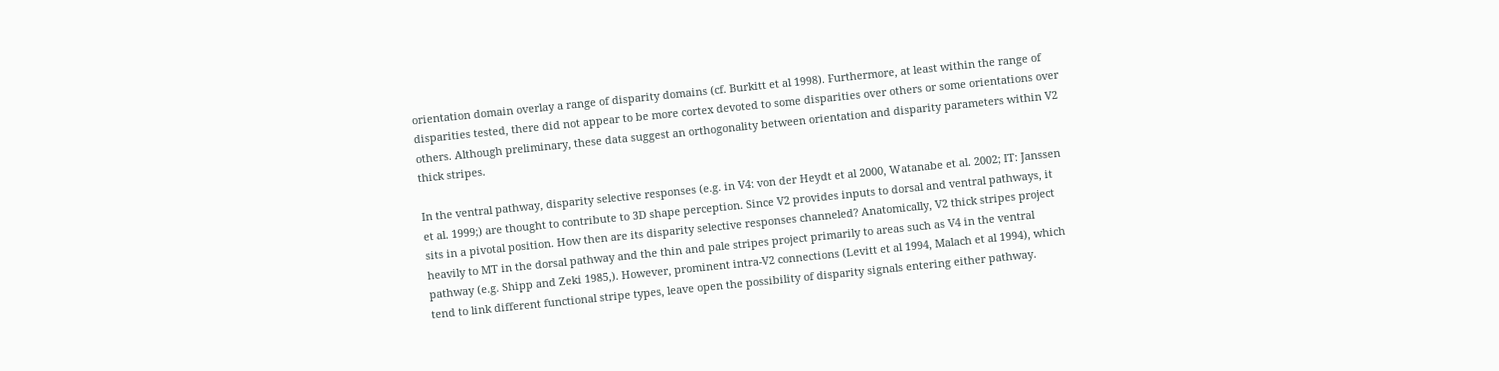orientation domain overlay a range of disparity domains (cf. Burkitt et al 1998). Furthermore, at least within the range of disparities tested, there did not appear to be more cortex devoted to some disparities over others or some orientations over others. Although preliminary, these data suggest an orthogonality between orientation and disparity parameters within V2 thick stripes.

In the ventral pathway, disparity selective responses (e.g. in V4: von der Heydt et al 2000, Watanabe et al. 2002; IT: Janssen et al. 1999;) are thought to contribute to 3D shape perception. Since V2 provides inputs to dorsal and ventral pathways, it sits in a pivotal position. How then are its disparity selective responses channeled? Anatomically, V2 thick stripes project heavily to MT in the dorsal pathway and the thin and pale stripes project primarily to areas such as V4 in the ventral pathway (e.g. Shipp and Zeki 1985,). However, prominent intra-V2 connections (Levitt et al 1994, Malach et al 1994), which tend to link different functional stripe types, leave open the possibility of disparity signals entering either pathway.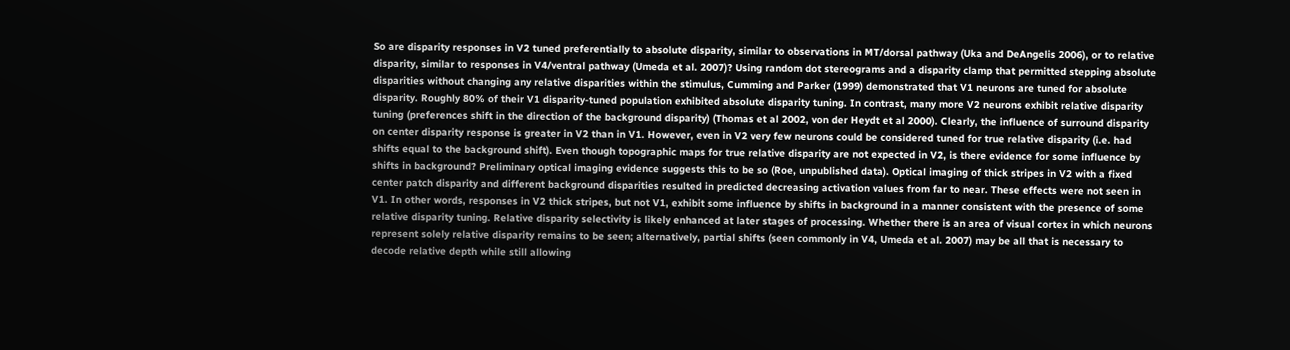So are disparity responses in V2 tuned preferentially to absolute disparity, similar to observations in MT/dorsal pathway (Uka and DeAngelis 2006), or to relative disparity, similar to responses in V4/ventral pathway (Umeda et al. 2007)? Using random dot stereograms and a disparity clamp that permitted stepping absolute disparities without changing any relative disparities within the stimulus, Cumming and Parker (1999) demonstrated that V1 neurons are tuned for absolute disparity. Roughly 80% of their V1 disparity-tuned population exhibited absolute disparity tuning. In contrast, many more V2 neurons exhibit relative disparity tuning (preferences shift in the direction of the background disparity) (Thomas et al 2002, von der Heydt et al 2000). Clearly, the influence of surround disparity on center disparity response is greater in V2 than in V1. However, even in V2 very few neurons could be considered tuned for true relative disparity (i.e. had shifts equal to the background shift). Even though topographic maps for true relative disparity are not expected in V2, is there evidence for some influence by shifts in background? Preliminary optical imaging evidence suggests this to be so (Roe, unpublished data). Optical imaging of thick stripes in V2 with a fixed center patch disparity and different background disparities resulted in predicted decreasing activation values from far to near. These effects were not seen in V1. In other words, responses in V2 thick stripes, but not V1, exhibit some influence by shifts in background in a manner consistent with the presence of some relative disparity tuning. Relative disparity selectivity is likely enhanced at later stages of processing. Whether there is an area of visual cortex in which neurons represent solely relative disparity remains to be seen; alternatively, partial shifts (seen commonly in V4, Umeda et al. 2007) may be all that is necessary to decode relative depth while still allowing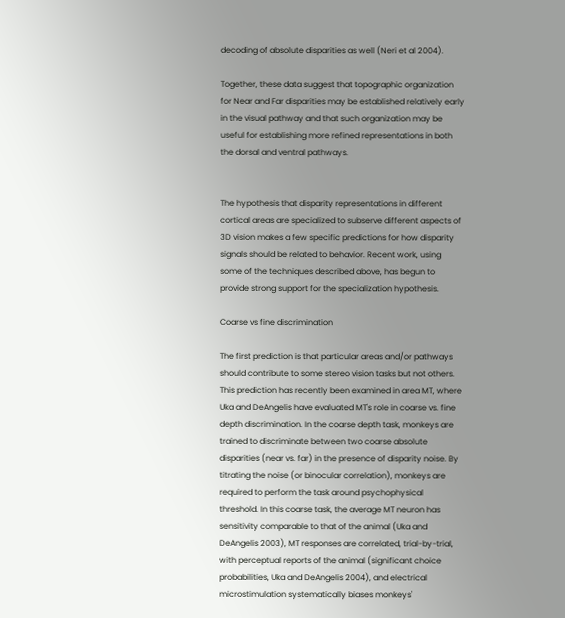decoding of absolute disparities as well (Neri et al 2004).

Together, these data suggest that topographic organization for Near and Far disparities may be established relatively early in the visual pathway and that such organization may be useful for establishing more refined representations in both the dorsal and ventral pathways.


The hypothesis that disparity representations in different cortical areas are specialized to subserve different aspects of 3D vision makes a few specific predictions for how disparity signals should be related to behavior. Recent work, using some of the techniques described above, has begun to provide strong support for the specialization hypothesis.

Coarse vs fine discrimination

The first prediction is that particular areas and/or pathways should contribute to some stereo vision tasks but not others. This prediction has recently been examined in area MT, where Uka and DeAngelis have evaluated MT's role in coarse vs. fine depth discrimination. In the coarse depth task, monkeys are trained to discriminate between two coarse absolute disparities (near vs. far) in the presence of disparity noise. By titrating the noise (or binocular correlation), monkeys are required to perform the task around psychophysical threshold. In this coarse task, the average MT neuron has sensitivity comparable to that of the animal (Uka and DeAngelis 2003), MT responses are correlated, trial-by-trial, with perceptual reports of the animal (significant choice probabilities, Uka and DeAngelis 2004), and electrical microstimulation systematically biases monkeys'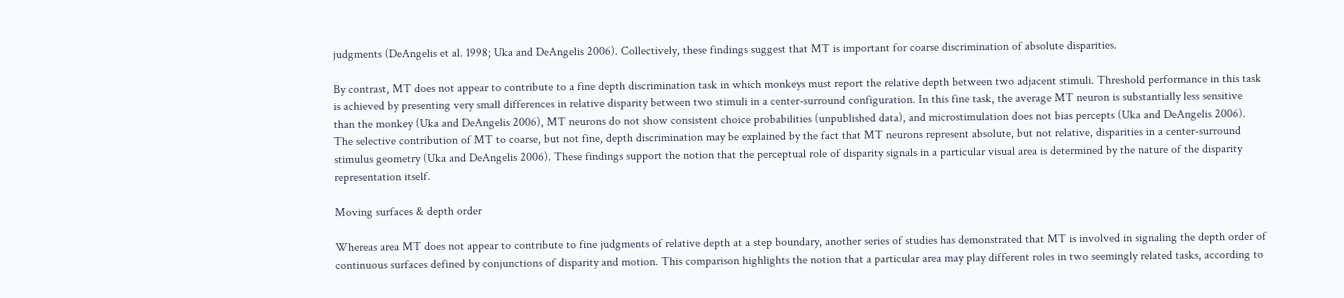judgments (DeAngelis et al. 1998; Uka and DeAngelis 2006). Collectively, these findings suggest that MT is important for coarse discrimination of absolute disparities.

By contrast, MT does not appear to contribute to a fine depth discrimination task in which monkeys must report the relative depth between two adjacent stimuli. Threshold performance in this task is achieved by presenting very small differences in relative disparity between two stimuli in a center-surround configuration. In this fine task, the average MT neuron is substantially less sensitive than the monkey (Uka and DeAngelis 2006), MT neurons do not show consistent choice probabilities (unpublished data), and microstimulation does not bias percepts (Uka and DeAngelis 2006). The selective contribution of MT to coarse, but not fine, depth discrimination may be explained by the fact that MT neurons represent absolute, but not relative, disparities in a center-surround stimulus geometry (Uka and DeAngelis 2006). These findings support the notion that the perceptual role of disparity signals in a particular visual area is determined by the nature of the disparity representation itself.

Moving surfaces & depth order

Whereas area MT does not appear to contribute to fine judgments of relative depth at a step boundary, another series of studies has demonstrated that MT is involved in signaling the depth order of continuous surfaces defined by conjunctions of disparity and motion. This comparison highlights the notion that a particular area may play different roles in two seemingly related tasks, according to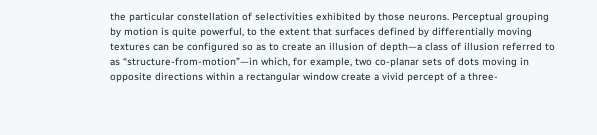the particular constellation of selectivities exhibited by those neurons. Perceptual grouping by motion is quite powerful, to the extent that surfaces defined by differentially moving textures can be configured so as to create an illusion of depth—a class of illusion referred to as “structure-from-motion”—in which, for example, two co-planar sets of dots moving in opposite directions within a rectangular window create a vivid percept of a three-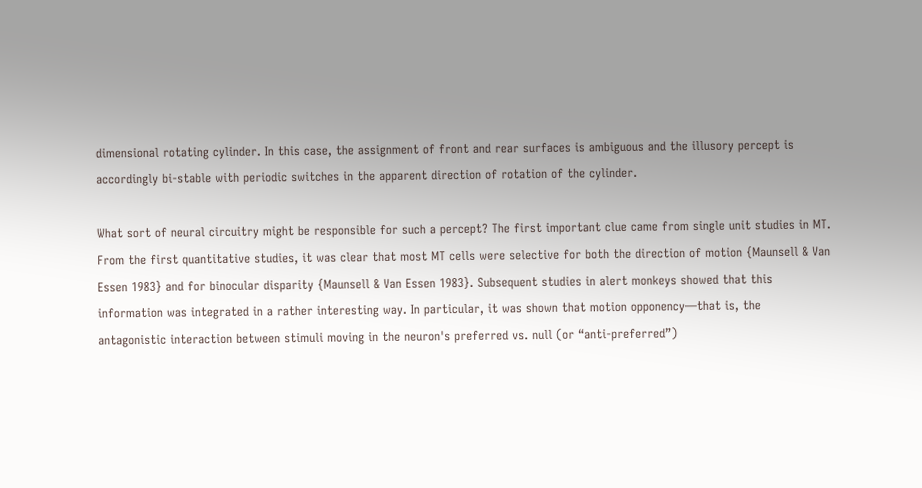dimensional rotating cylinder. In this case, the assignment of front and rear surfaces is ambiguous and the illusory percept is accordingly bi-stable with periodic switches in the apparent direction of rotation of the cylinder.

What sort of neural circuitry might be responsible for such a percept? The first important clue came from single unit studies in MT. From the first quantitative studies, it was clear that most MT cells were selective for both the direction of motion {Maunsell & Van Essen 1983} and for binocular disparity {Maunsell & Van Essen 1983}. Subsequent studies in alert monkeys showed that this information was integrated in a rather interesting way. In particular, it was shown that motion opponency—that is, the antagonistic interaction between stimuli moving in the neuron's preferred vs. null (or “anti-preferred”)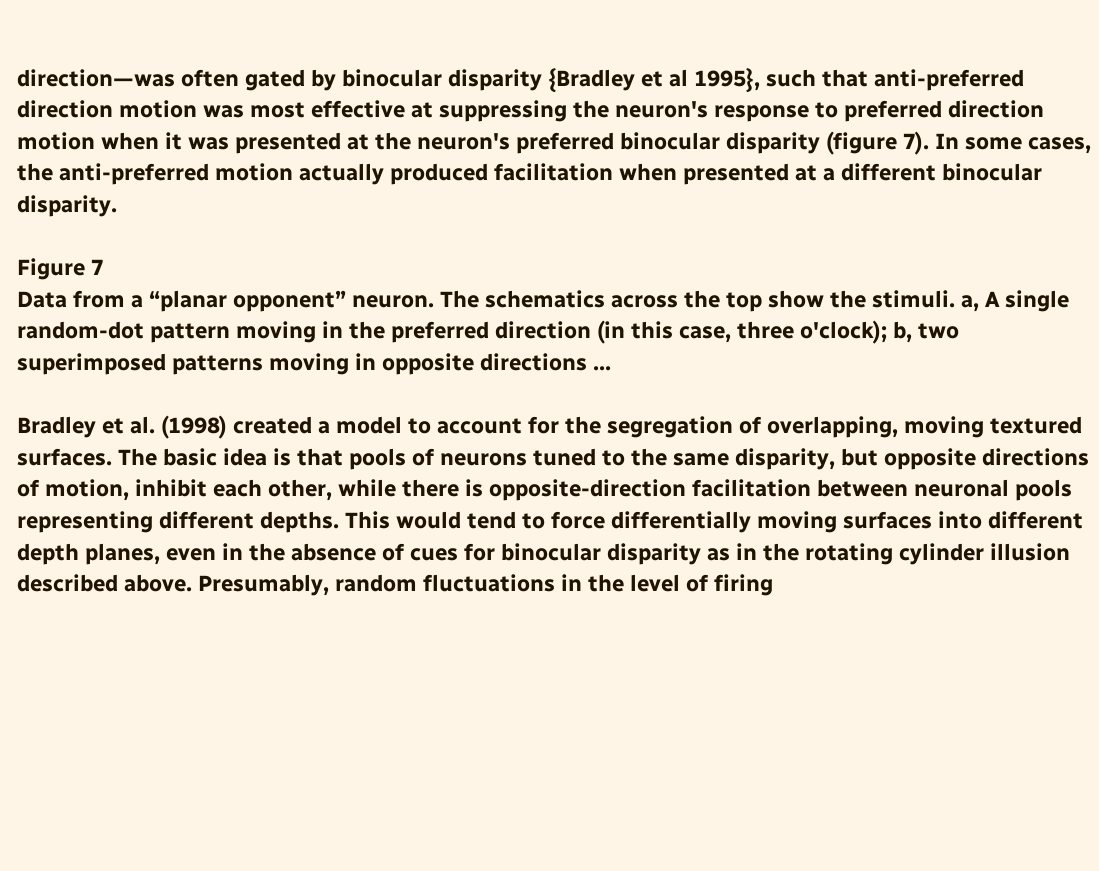direction—was often gated by binocular disparity {Bradley et al 1995}, such that anti-preferred direction motion was most effective at suppressing the neuron's response to preferred direction motion when it was presented at the neuron's preferred binocular disparity (figure 7). In some cases, the anti-preferred motion actually produced facilitation when presented at a different binocular disparity.

Figure 7
Data from a “planar opponent” neuron. The schematics across the top show the stimuli. a, A single random-dot pattern moving in the preferred direction (in this case, three o'clock); b, two superimposed patterns moving in opposite directions ...

Bradley et al. (1998) created a model to account for the segregation of overlapping, moving textured surfaces. The basic idea is that pools of neurons tuned to the same disparity, but opposite directions of motion, inhibit each other, while there is opposite-direction facilitation between neuronal pools representing different depths. This would tend to force differentially moving surfaces into different depth planes, even in the absence of cues for binocular disparity as in the rotating cylinder illusion described above. Presumably, random fluctuations in the level of firing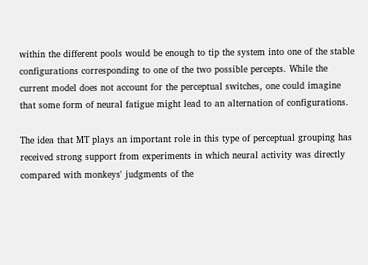within the different pools would be enough to tip the system into one of the stable configurations corresponding to one of the two possible percepts. While the current model does not account for the perceptual switches, one could imagine that some form of neural fatigue might lead to an alternation of configurations.

The idea that MT plays an important role in this type of perceptual grouping has received strong support from experiments in which neural activity was directly compared with monkeys' judgments of the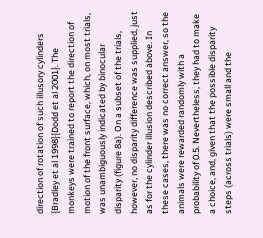direction of rotation of such illusory cylinders {Bradley et al 1998}{Dodd et al 2001}. The monkeys were trained to report the direction of motion of the front surface, which, on most trials, was unambiguously indicated by binocular disparity (figure 8a). On a subset of the trials, however, no disparity difference was supplied, just as for the cylinder illusion described above. In these cases, there was no correct answer, so the animals were rewarded randomly with a probability of 0.5. Nevertheless, they had to make a choice, and, given that the possible disparity steps (across trials) were small and the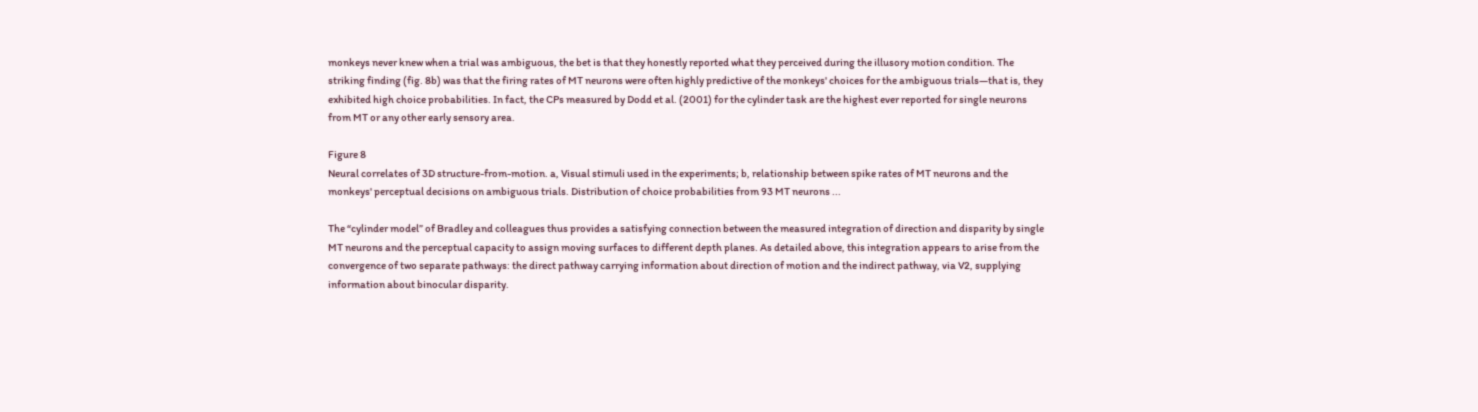monkeys never knew when a trial was ambiguous, the bet is that they honestly reported what they perceived during the illusory motion condition. The striking finding (fig. 8b) was that the firing rates of MT neurons were often highly predictive of the monkeys' choices for the ambiguous trials—that is, they exhibited high choice probabilities. In fact, the CPs measured by Dodd et al. (2001) for the cylinder task are the highest ever reported for single neurons from MT or any other early sensory area.

Figure 8
Neural correlates of 3D structure-from-motion. a, Visual stimuli used in the experiments; b, relationship between spike rates of MT neurons and the monkeys' perceptual decisions on ambiguous trials. Distribution of choice probabilities from 93 MT neurons ...

The “cylinder model” of Bradley and colleagues thus provides a satisfying connection between the measured integration of direction and disparity by single MT neurons and the perceptual capacity to assign moving surfaces to different depth planes. As detailed above, this integration appears to arise from the convergence of two separate pathways: the direct pathway carrying information about direction of motion and the indirect pathway, via V2, supplying information about binocular disparity.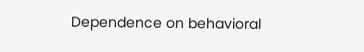Dependence on behavioral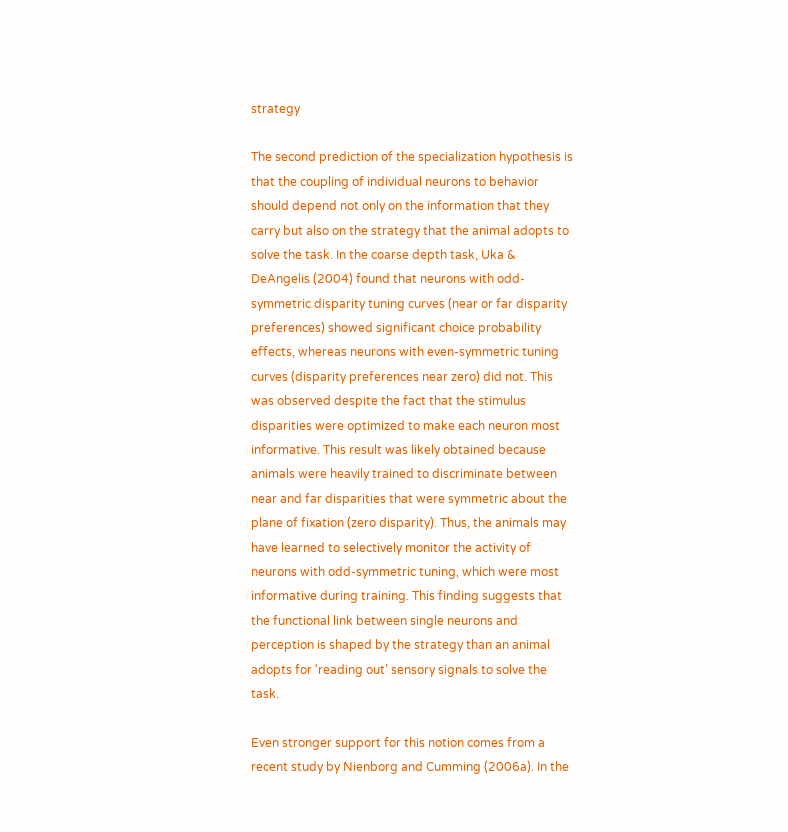strategy

The second prediction of the specialization hypothesis is that the coupling of individual neurons to behavior should depend not only on the information that they carry but also on the strategy that the animal adopts to solve the task. In the coarse depth task, Uka & DeAngelis (2004) found that neurons with odd-symmetric disparity tuning curves (near or far disparity preferences) showed significant choice probability effects, whereas neurons with even-symmetric tuning curves (disparity preferences near zero) did not. This was observed despite the fact that the stimulus disparities were optimized to make each neuron most informative. This result was likely obtained because animals were heavily trained to discriminate between near and far disparities that were symmetric about the plane of fixation (zero disparity). Thus, the animals may have learned to selectively monitor the activity of neurons with odd-symmetric tuning, which were most informative during training. This finding suggests that the functional link between single neurons and perception is shaped by the strategy than an animal adopts for ‘reading out’ sensory signals to solve the task.

Even stronger support for this notion comes from a recent study by Nienborg and Cumming (2006a). In the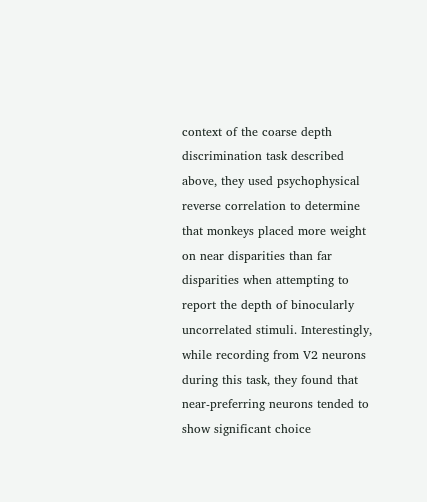context of the coarse depth discrimination task described above, they used psychophysical reverse correlation to determine that monkeys placed more weight on near disparities than far disparities when attempting to report the depth of binocularly uncorrelated stimuli. Interestingly, while recording from V2 neurons during this task, they found that near-preferring neurons tended to show significant choice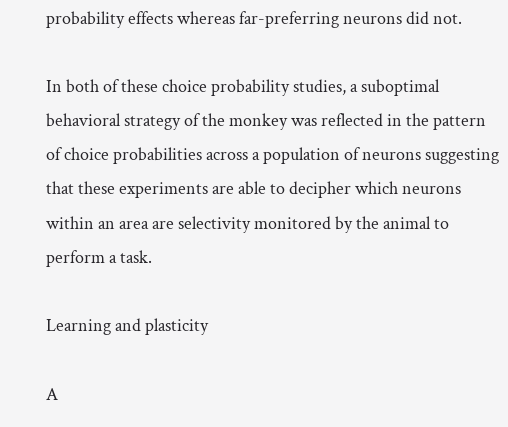probability effects whereas far-preferring neurons did not.

In both of these choice probability studies, a suboptimal behavioral strategy of the monkey was reflected in the pattern of choice probabilities across a population of neurons suggesting that these experiments are able to decipher which neurons within an area are selectivity monitored by the animal to perform a task.

Learning and plasticity

A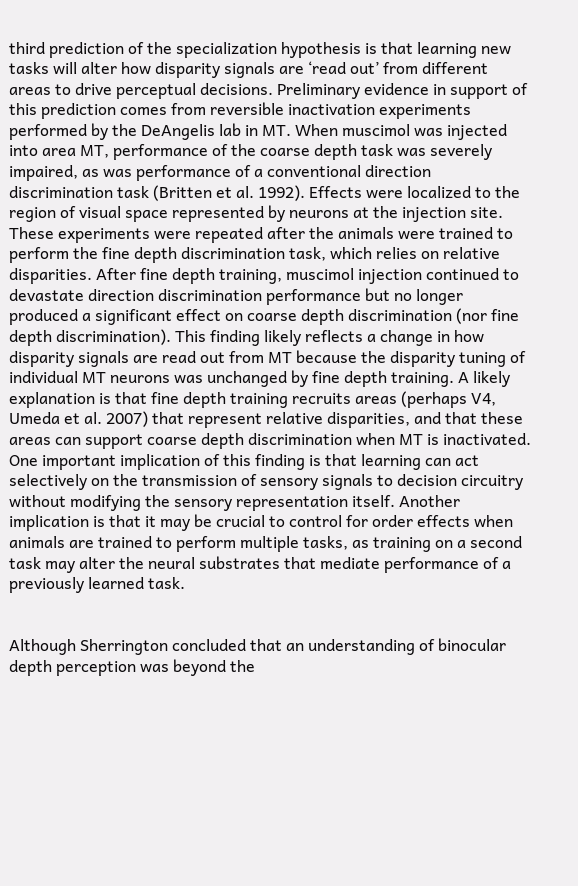third prediction of the specialization hypothesis is that learning new tasks will alter how disparity signals are ‘read out’ from different areas to drive perceptual decisions. Preliminary evidence in support of this prediction comes from reversible inactivation experiments performed by the DeAngelis lab in MT. When muscimol was injected into area MT, performance of the coarse depth task was severely impaired, as was performance of a conventional direction discrimination task (Britten et al. 1992). Effects were localized to the region of visual space represented by neurons at the injection site. These experiments were repeated after the animals were trained to perform the fine depth discrimination task, which relies on relative disparities. After fine depth training, muscimol injection continued to devastate direction discrimination performance but no longer produced a significant effect on coarse depth discrimination (nor fine depth discrimination). This finding likely reflects a change in how disparity signals are read out from MT because the disparity tuning of individual MT neurons was unchanged by fine depth training. A likely explanation is that fine depth training recruits areas (perhaps V4, Umeda et al. 2007) that represent relative disparities, and that these areas can support coarse depth discrimination when MT is inactivated. One important implication of this finding is that learning can act selectively on the transmission of sensory signals to decision circuitry without modifying the sensory representation itself. Another implication is that it may be crucial to control for order effects when animals are trained to perform multiple tasks, as training on a second task may alter the neural substrates that mediate performance of a previously learned task.


Although Sherrington concluded that an understanding of binocular depth perception was beyond the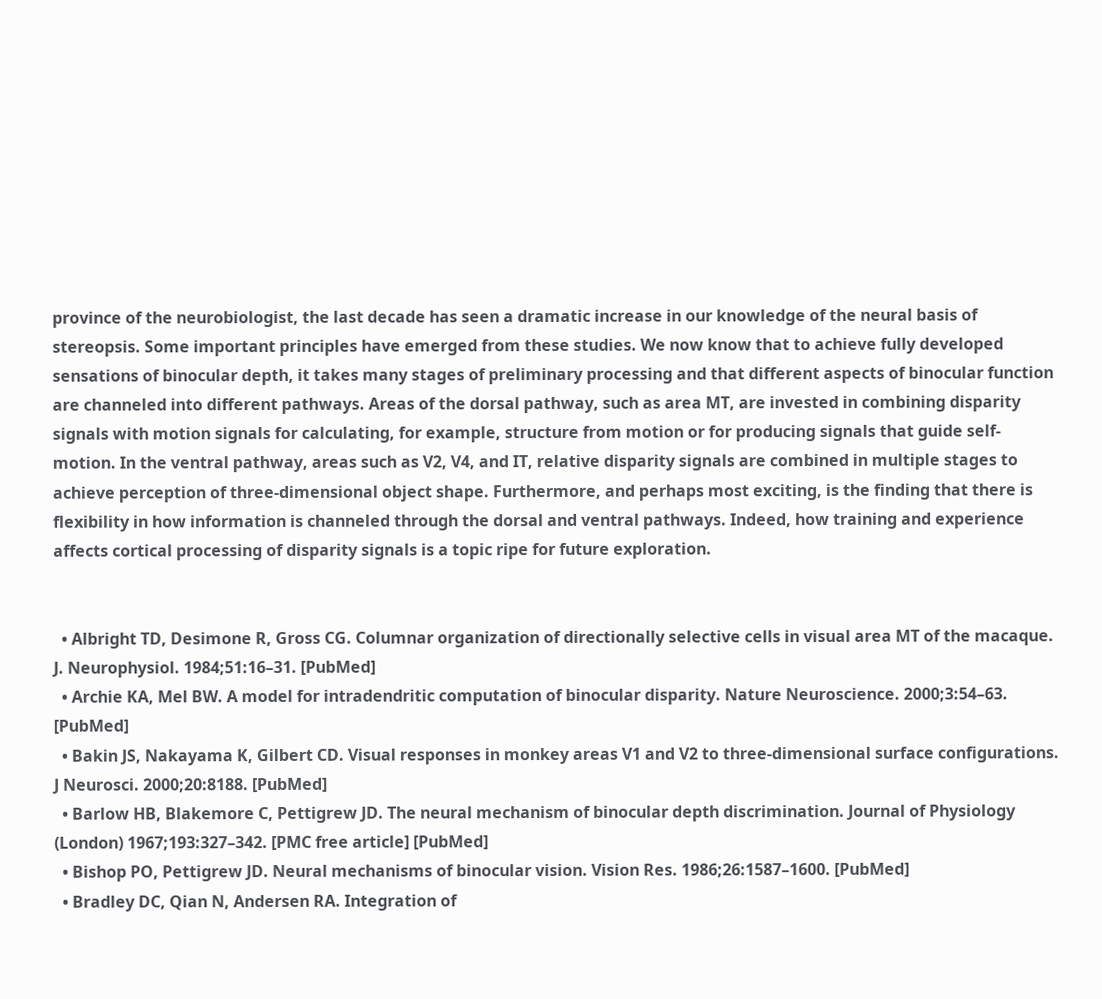province of the neurobiologist, the last decade has seen a dramatic increase in our knowledge of the neural basis of stereopsis. Some important principles have emerged from these studies. We now know that to achieve fully developed sensations of binocular depth, it takes many stages of preliminary processing and that different aspects of binocular function are channeled into different pathways. Areas of the dorsal pathway, such as area MT, are invested in combining disparity signals with motion signals for calculating, for example, structure from motion or for producing signals that guide self-motion. In the ventral pathway, areas such as V2, V4, and IT, relative disparity signals are combined in multiple stages to achieve perception of three-dimensional object shape. Furthermore, and perhaps most exciting, is the finding that there is flexibility in how information is channeled through the dorsal and ventral pathways. Indeed, how training and experience affects cortical processing of disparity signals is a topic ripe for future exploration.


  • Albright TD, Desimone R, Gross CG. Columnar organization of directionally selective cells in visual area MT of the macaque. J. Neurophysiol. 1984;51:16–31. [PubMed]
  • Archie KA, Mel BW. A model for intradendritic computation of binocular disparity. Nature Neuroscience. 2000;3:54–63. [PubMed]
  • Bakin JS, Nakayama K, Gilbert CD. Visual responses in monkey areas V1 and V2 to three-dimensional surface configurations. J Neurosci. 2000;20:8188. [PubMed]
  • Barlow HB, Blakemore C, Pettigrew JD. The neural mechanism of binocular depth discrimination. Journal of Physiology (London) 1967;193:327–342. [PMC free article] [PubMed]
  • Bishop PO, Pettigrew JD. Neural mechanisms of binocular vision. Vision Res. 1986;26:1587–1600. [PubMed]
  • Bradley DC, Qian N, Andersen RA. Integration of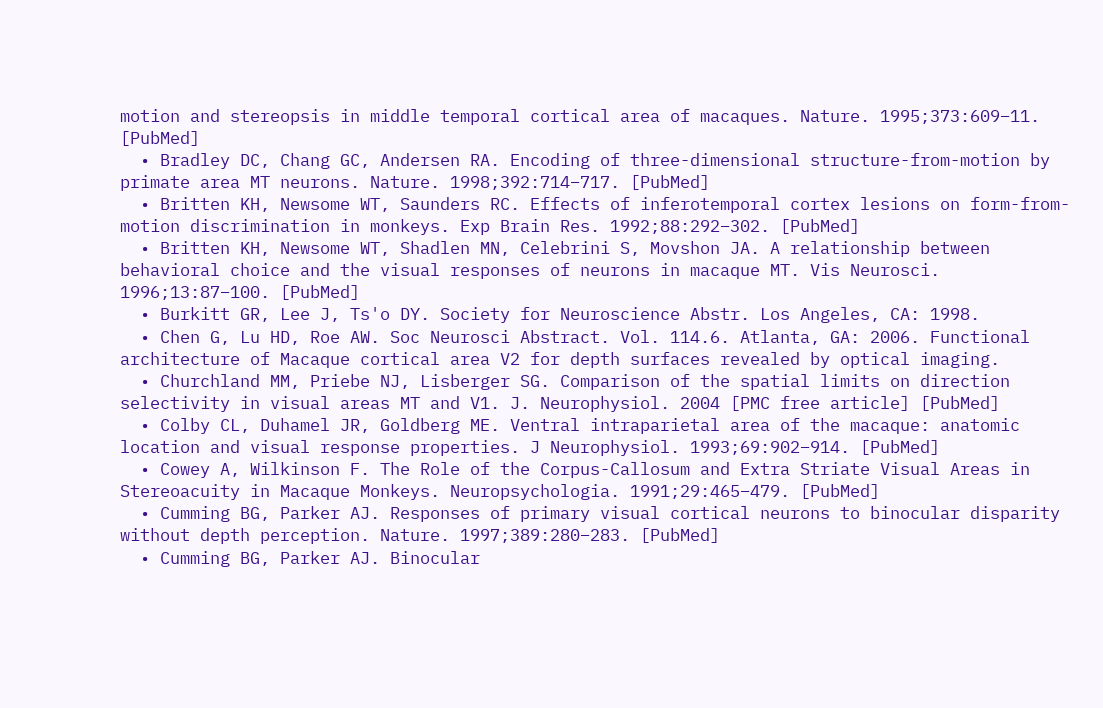motion and stereopsis in middle temporal cortical area of macaques. Nature. 1995;373:609–11. [PubMed]
  • Bradley DC, Chang GC, Andersen RA. Encoding of three-dimensional structure-from-motion by primate area MT neurons. Nature. 1998;392:714–717. [PubMed]
  • Britten KH, Newsome WT, Saunders RC. Effects of inferotemporal cortex lesions on form-from-motion discrimination in monkeys. Exp Brain Res. 1992;88:292–302. [PubMed]
  • Britten KH, Newsome WT, Shadlen MN, Celebrini S, Movshon JA. A relationship between behavioral choice and the visual responses of neurons in macaque MT. Vis Neurosci. 1996;13:87–100. [PubMed]
  • Burkitt GR, Lee J, Ts'o DY. Society for Neuroscience Abstr. Los Angeles, CA: 1998.
  • Chen G, Lu HD, Roe AW. Soc Neurosci Abstract. Vol. 114.6. Atlanta, GA: 2006. Functional architecture of Macaque cortical area V2 for depth surfaces revealed by optical imaging.
  • Churchland MM, Priebe NJ, Lisberger SG. Comparison of the spatial limits on direction selectivity in visual areas MT and V1. J. Neurophysiol. 2004 [PMC free article] [PubMed]
  • Colby CL, Duhamel JR, Goldberg ME. Ventral intraparietal area of the macaque: anatomic location and visual response properties. J Neurophysiol. 1993;69:902–914. [PubMed]
  • Cowey A, Wilkinson F. The Role of the Corpus-Callosum and Extra Striate Visual Areas in Stereoacuity in Macaque Monkeys. Neuropsychologia. 1991;29:465–479. [PubMed]
  • Cumming BG, Parker AJ. Responses of primary visual cortical neurons to binocular disparity without depth perception. Nature. 1997;389:280–283. [PubMed]
  • Cumming BG, Parker AJ. Binocular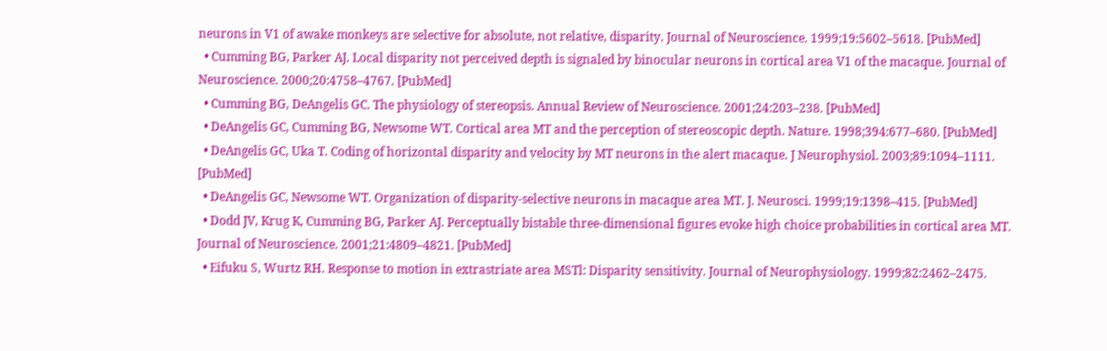neurons in V1 of awake monkeys are selective for absolute, not relative, disparity. Journal of Neuroscience. 1999;19:5602–5618. [PubMed]
  • Cumming BG, Parker AJ. Local disparity not perceived depth is signaled by binocular neurons in cortical area V1 of the macaque. Journal of Neuroscience. 2000;20:4758–4767. [PubMed]
  • Cumming BG, DeAngelis GC. The physiology of stereopsis. Annual Review of Neuroscience. 2001;24:203–238. [PubMed]
  • DeAngelis GC, Cumming BG, Newsome WT. Cortical area MT and the perception of stereoscopic depth. Nature. 1998;394:677–680. [PubMed]
  • DeAngelis GC, Uka T. Coding of horizontal disparity and velocity by MT neurons in the alert macaque. J Neurophysiol. 2003;89:1094–1111. [PubMed]
  • DeAngelis GC, Newsome WT. Organization of disparity-selective neurons in macaque area MT. J. Neurosci. 1999;19:1398–415. [PubMed]
  • Dodd JV, Krug K, Cumming BG, Parker AJ. Perceptually bistable three-dimensional figures evoke high choice probabilities in cortical area MT. Journal of Neuroscience. 2001;21:4809–4821. [PubMed]
  • Eifuku S, Wurtz RH. Response to motion in extrastriate area MSTl: Disparity sensitivity. Journal of Neurophysiology. 1999;82:2462–2475.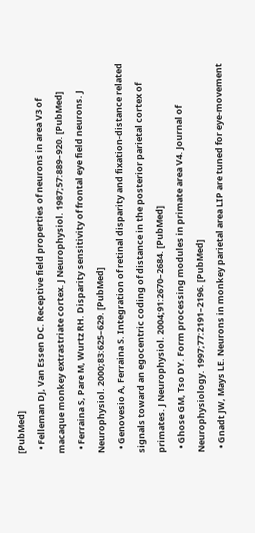[PubMed]
  • Felleman DJ, Van Essen DC. Receptive field properties of neurons in area V3 of macaque monkey extrastriate cortex. J Neurophysiol. 1987;57:889–920. [PubMed]
  • Ferraina S, Pare M, Wurtz RH. Disparity sensitivity of frontal eye field neurons. J Neurophysiol. 2000;83:625–629. [PubMed]
  • Genovesio A, Ferraina S. Integration of retinal disparity and fixation-distance related signals toward an egocentric coding of distance in the posterior parietal cortex of primates. J Neurophysiol. 2004;91:2670–2684. [PubMed]
  • Ghose GM, Tso DY. Form processing modules in primate area V4. Journal of Neurophysiology. 1997;77:2191–2196. [PubMed]
  • Gnadt JW, Mays LE. Neurons in monkey parietal area LIP are tuned for eye-movement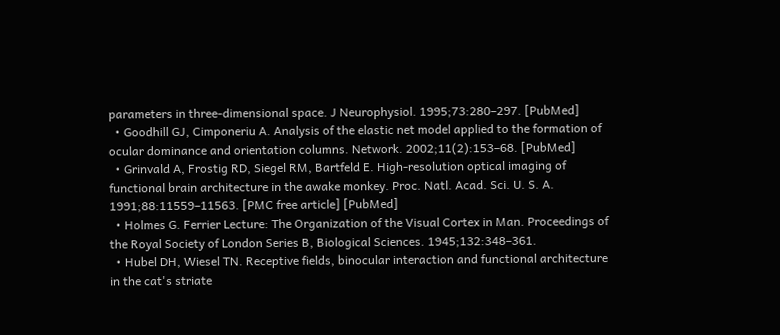parameters in three-dimensional space. J Neurophysiol. 1995;73:280–297. [PubMed]
  • Goodhill GJ, Cimponeriu A. Analysis of the elastic net model applied to the formation of ocular dominance and orientation columns. Network. 2002;11(2):153–68. [PubMed]
  • Grinvald A, Frostig RD, Siegel RM, Bartfeld E. High-resolution optical imaging of functional brain architecture in the awake monkey. Proc. Natl. Acad. Sci. U. S. A. 1991;88:11559–11563. [PMC free article] [PubMed]
  • Holmes G. Ferrier Lecture: The Organization of the Visual Cortex in Man. Proceedings of the Royal Society of London Series B, Biological Sciences. 1945;132:348–361.
  • Hubel DH, Wiesel TN. Receptive fields, binocular interaction and functional architecture in the cat's striate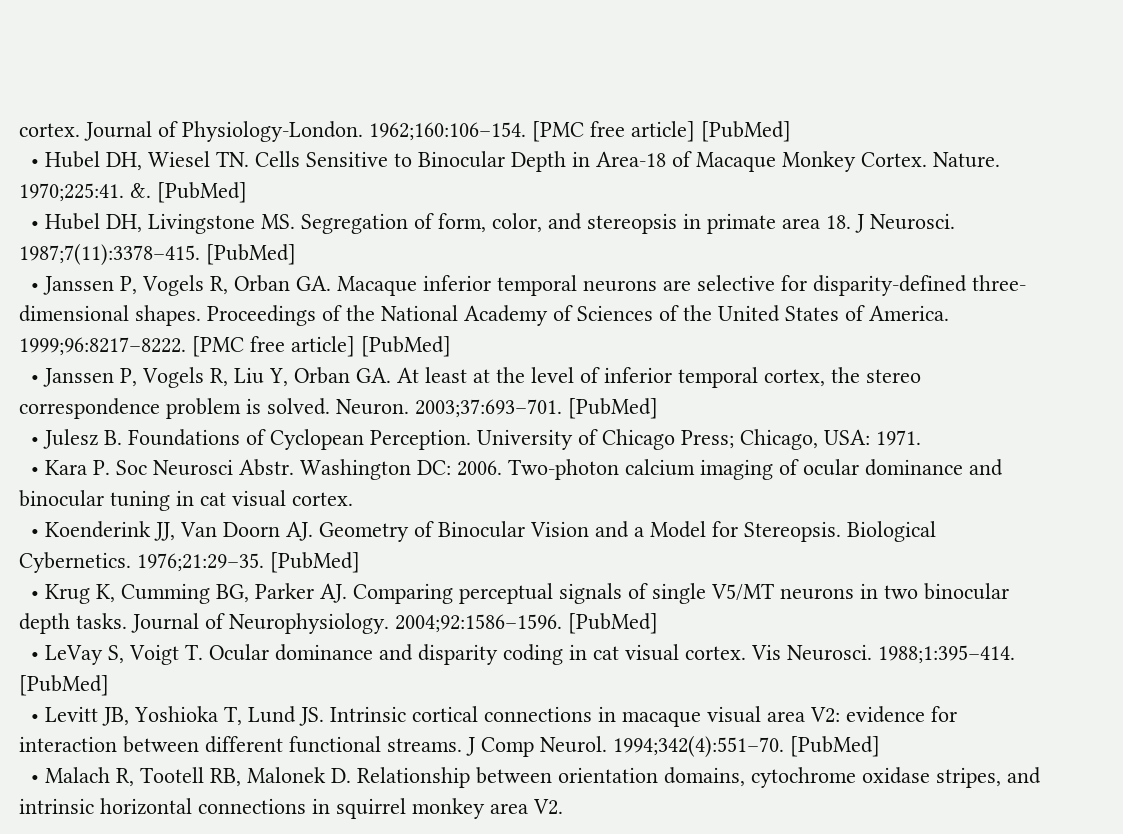cortex. Journal of Physiology-London. 1962;160:106–154. [PMC free article] [PubMed]
  • Hubel DH, Wiesel TN. Cells Sensitive to Binocular Depth in Area-18 of Macaque Monkey Cortex. Nature. 1970;225:41. &. [PubMed]
  • Hubel DH, Livingstone MS. Segregation of form, color, and stereopsis in primate area 18. J Neurosci. 1987;7(11):3378–415. [PubMed]
  • Janssen P, Vogels R, Orban GA. Macaque inferior temporal neurons are selective for disparity-defined three-dimensional shapes. Proceedings of the National Academy of Sciences of the United States of America. 1999;96:8217–8222. [PMC free article] [PubMed]
  • Janssen P, Vogels R, Liu Y, Orban GA. At least at the level of inferior temporal cortex, the stereo correspondence problem is solved. Neuron. 2003;37:693–701. [PubMed]
  • Julesz B. Foundations of Cyclopean Perception. University of Chicago Press; Chicago, USA: 1971.
  • Kara P. Soc Neurosci Abstr. Washington DC: 2006. Two-photon calcium imaging of ocular dominance and binocular tuning in cat visual cortex.
  • Koenderink JJ, Van Doorn AJ. Geometry of Binocular Vision and a Model for Stereopsis. Biological Cybernetics. 1976;21:29–35. [PubMed]
  • Krug K, Cumming BG, Parker AJ. Comparing perceptual signals of single V5/MT neurons in two binocular depth tasks. Journal of Neurophysiology. 2004;92:1586–1596. [PubMed]
  • LeVay S, Voigt T. Ocular dominance and disparity coding in cat visual cortex. Vis Neurosci. 1988;1:395–414. [PubMed]
  • Levitt JB, Yoshioka T, Lund JS. Intrinsic cortical connections in macaque visual area V2: evidence for interaction between different functional streams. J Comp Neurol. 1994;342(4):551–70. [PubMed]
  • Malach R, Tootell RB, Malonek D. Relationship between orientation domains, cytochrome oxidase stripes, and intrinsic horizontal connections in squirrel monkey area V2.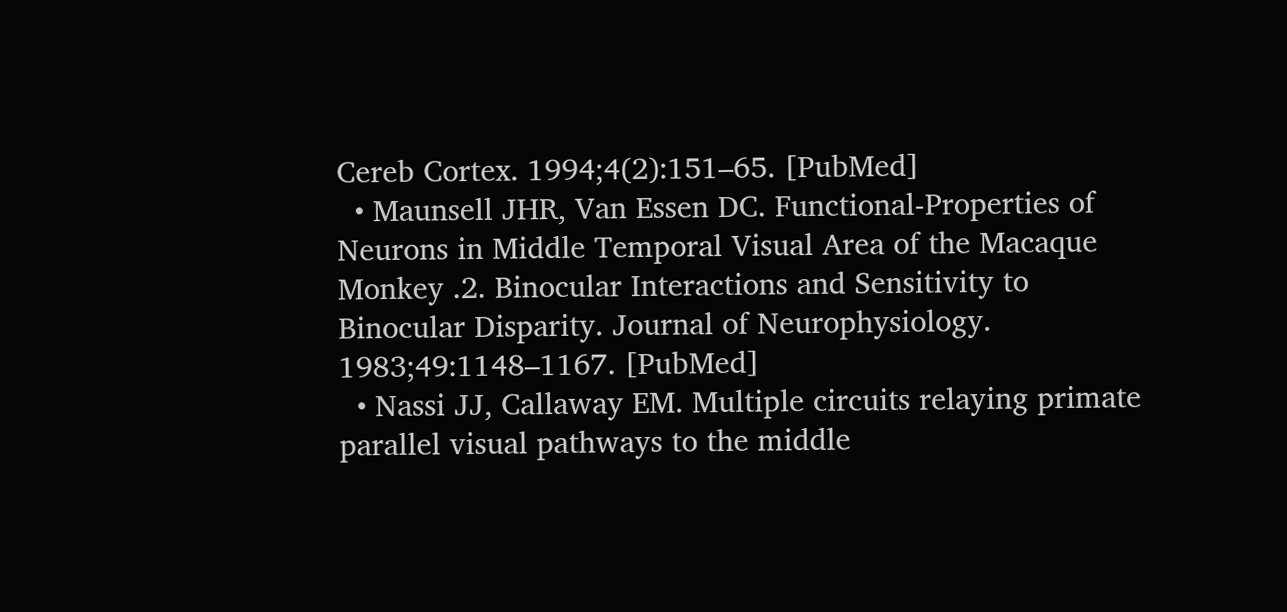Cereb Cortex. 1994;4(2):151–65. [PubMed]
  • Maunsell JHR, Van Essen DC. Functional-Properties of Neurons in Middle Temporal Visual Area of the Macaque Monkey .2. Binocular Interactions and Sensitivity to Binocular Disparity. Journal of Neurophysiology. 1983;49:1148–1167. [PubMed]
  • Nassi JJ, Callaway EM. Multiple circuits relaying primate parallel visual pathways to the middle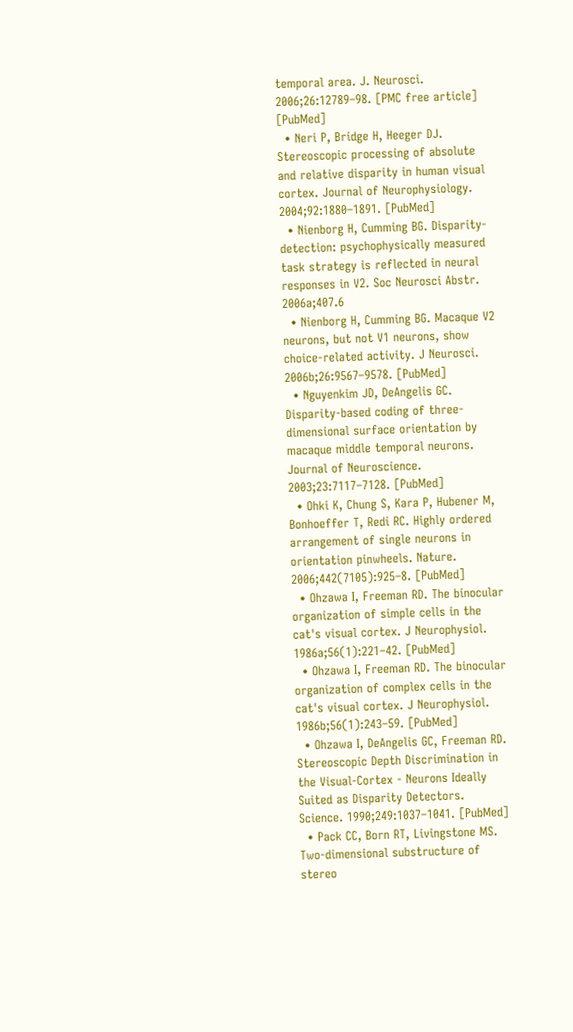temporal area. J. Neurosci. 2006;26:12789–98. [PMC free article] [PubMed]
  • Neri P, Bridge H, Heeger DJ. Stereoscopic processing of absolute and relative disparity in human visual cortex. Journal of Neurophysiology. 2004;92:1880–1891. [PubMed]
  • Nienborg H, Cumming BG. Disparity-detection: psychophysically measured task strategy is reflected in neural responses in V2. Soc Neurosci Abstr. 2006a;407.6
  • Nienborg H, Cumming BG. Macaque V2 neurons, but not V1 neurons, show choice-related activity. J Neurosci. 2006b;26:9567–9578. [PubMed]
  • Nguyenkim JD, DeAngelis GC. Disparity-based coding of three-dimensional surface orientation by macaque middle temporal neurons. Journal of Neuroscience. 2003;23:7117–7128. [PubMed]
  • Ohki K, Chung S, Kara P, Hubener M, Bonhoeffer T, Redi RC. Highly ordered arrangement of single neurons in orientation pinwheels. Nature. 2006;442(7105):925–8. [PubMed]
  • Ohzawa I, Freeman RD. The binocular organization of simple cells in the cat's visual cortex. J Neurophysiol. 1986a;56(1):221–42. [PubMed]
  • Ohzawa I, Freeman RD. The binocular organization of complex cells in the cat's visual cortex. J Neurophysiol. 1986b;56(1):243–59. [PubMed]
  • Ohzawa I, DeAngelis GC, Freeman RD. Stereoscopic Depth Discrimination in the Visual-Cortex - Neurons Ideally Suited as Disparity Detectors. Science. 1990;249:1037–1041. [PubMed]
  • Pack CC, Born RT, Livingstone MS. Two-dimensional substructure of stereo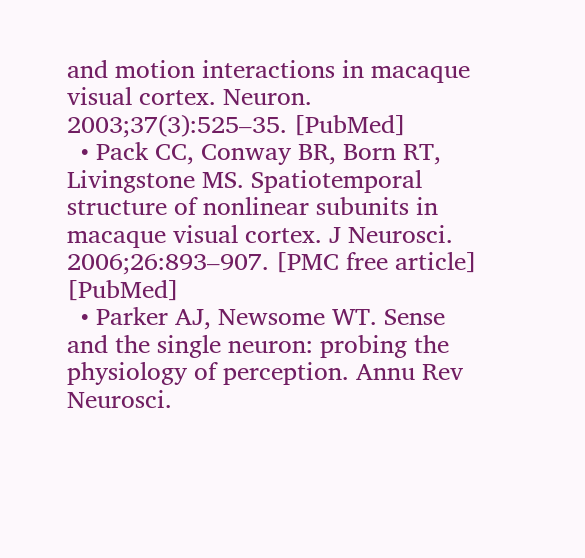and motion interactions in macaque visual cortex. Neuron. 2003;37(3):525–35. [PubMed]
  • Pack CC, Conway BR, Born RT, Livingstone MS. Spatiotemporal structure of nonlinear subunits in macaque visual cortex. J Neurosci. 2006;26:893–907. [PMC free article] [PubMed]
  • Parker AJ, Newsome WT. Sense and the single neuron: probing the physiology of perception. Annu Rev Neurosci.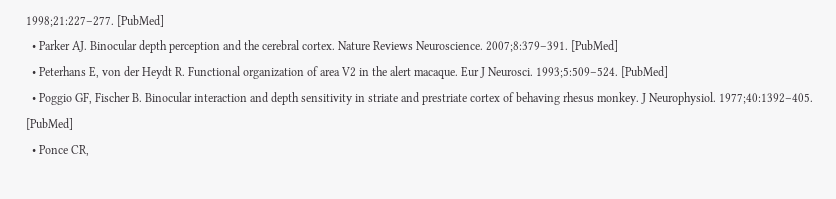1998;21:227–277. [PubMed]
  • Parker AJ. Binocular depth perception and the cerebral cortex. Nature Reviews Neuroscience. 2007;8:379–391. [PubMed]
  • Peterhans E, von der Heydt R. Functional organization of area V2 in the alert macaque. Eur J Neurosci. 1993;5:509–524. [PubMed]
  • Poggio GF, Fischer B. Binocular interaction and depth sensitivity in striate and prestriate cortex of behaving rhesus monkey. J Neurophysiol. 1977;40:1392–405. [PubMed]
  • Ponce CR,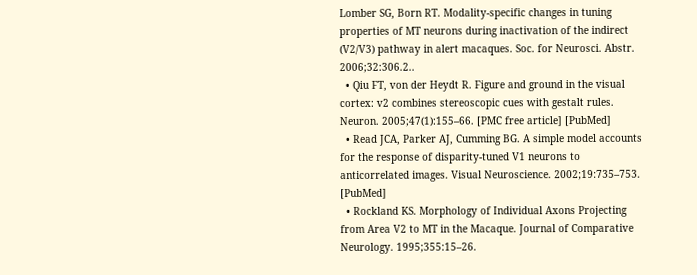Lomber SG, Born RT. Modality-specific changes in tuning properties of MT neurons during inactivation of the indirect (V2/V3) pathway in alert macaques. Soc. for Neurosci. Abstr. 2006;32:306.2..
  • Qiu FT, von der Heydt R. Figure and ground in the visual cortex: v2 combines stereoscopic cues with gestalt rules. Neuron. 2005;47(1):155–66. [PMC free article] [PubMed]
  • Read JCA, Parker AJ, Cumming BG. A simple model accounts for the response of disparity-tuned V1 neurons to anticorrelated images. Visual Neuroscience. 2002;19:735–753. [PubMed]
  • Rockland KS. Morphology of Individual Axons Projecting from Area V2 to MT in the Macaque. Journal of Comparative Neurology. 1995;355:15–26.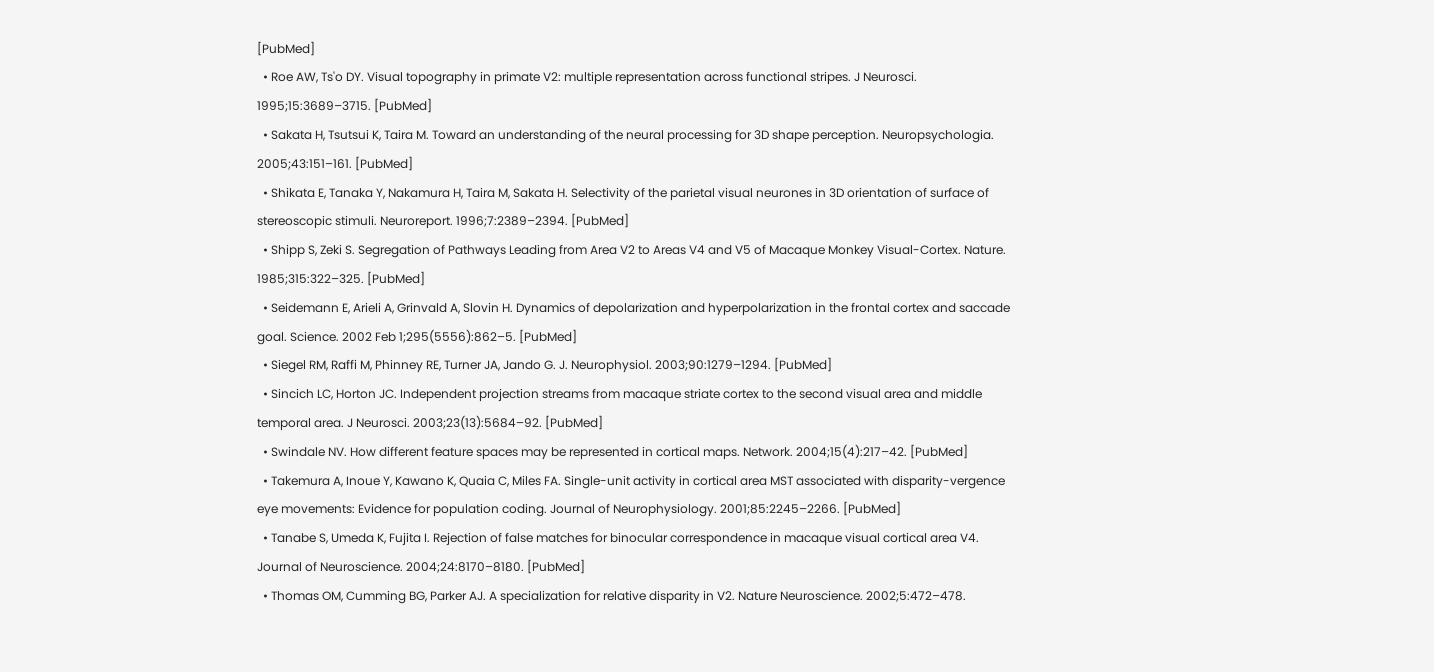[PubMed]
  • Roe AW, Ts'o DY. Visual topography in primate V2: multiple representation across functional stripes. J Neurosci. 1995;15:3689–3715. [PubMed]
  • Sakata H, Tsutsui K, Taira M. Toward an understanding of the neural processing for 3D shape perception. Neuropsychologia. 2005;43:151–161. [PubMed]
  • Shikata E, Tanaka Y, Nakamura H, Taira M, Sakata H. Selectivity of the parietal visual neurones in 3D orientation of surface of stereoscopic stimuli. Neuroreport. 1996;7:2389–2394. [PubMed]
  • Shipp S, Zeki S. Segregation of Pathways Leading from Area V2 to Areas V4 and V5 of Macaque Monkey Visual-Cortex. Nature. 1985;315:322–325. [PubMed]
  • Seidemann E, Arieli A, Grinvald A, Slovin H. Dynamics of depolarization and hyperpolarization in the frontal cortex and saccade goal. Science. 2002 Feb 1;295(5556):862–5. [PubMed]
  • Siegel RM, Raffi M, Phinney RE, Turner JA, Jando G. J. Neurophysiol. 2003;90:1279–1294. [PubMed]
  • Sincich LC, Horton JC. Independent projection streams from macaque striate cortex to the second visual area and middle temporal area. J Neurosci. 2003;23(13):5684–92. [PubMed]
  • Swindale NV. How different feature spaces may be represented in cortical maps. Network. 2004;15(4):217–42. [PubMed]
  • Takemura A, Inoue Y, Kawano K, Quaia C, Miles FA. Single-unit activity in cortical area MST associated with disparity-vergence eye movements: Evidence for population coding. Journal of Neurophysiology. 2001;85:2245–2266. [PubMed]
  • Tanabe S, Umeda K, Fujita I. Rejection of false matches for binocular correspondence in macaque visual cortical area V4. Journal of Neuroscience. 2004;24:8170–8180. [PubMed]
  • Thomas OM, Cumming BG, Parker AJ. A specialization for relative disparity in V2. Nature Neuroscience. 2002;5:472–478.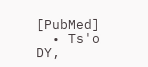[PubMed]
  • Ts'o DY,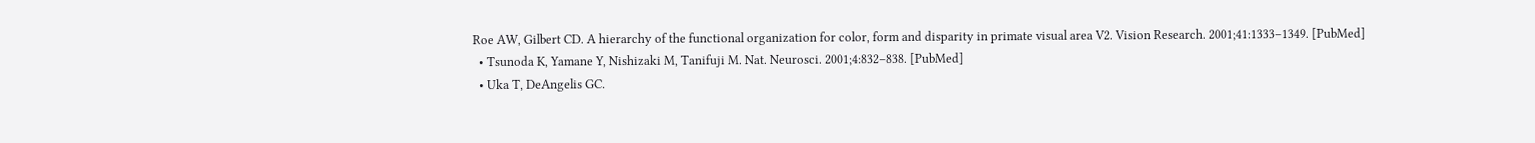Roe AW, Gilbert CD. A hierarchy of the functional organization for color, form and disparity in primate visual area V2. Vision Research. 2001;41:1333–1349. [PubMed]
  • Tsunoda K, Yamane Y, Nishizaki M, Tanifuji M. Nat. Neurosci. 2001;4:832–838. [PubMed]
  • Uka T, DeAngelis GC.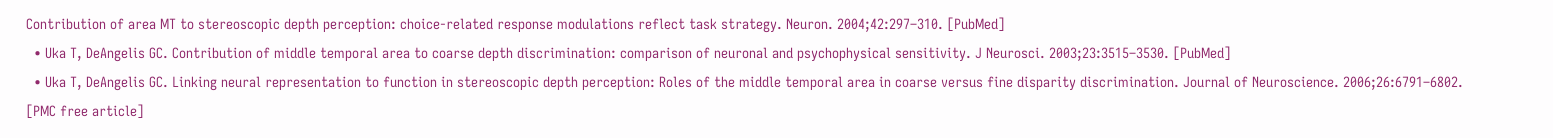Contribution of area MT to stereoscopic depth perception: choice-related response modulations reflect task strategy. Neuron. 2004;42:297–310. [PubMed]
  • Uka T, DeAngelis GC. Contribution of middle temporal area to coarse depth discrimination: comparison of neuronal and psychophysical sensitivity. J Neurosci. 2003;23:3515–3530. [PubMed]
  • Uka T, DeAngelis GC. Linking neural representation to function in stereoscopic depth perception: Roles of the middle temporal area in coarse versus fine disparity discrimination. Journal of Neuroscience. 2006;26:6791–6802. [PMC free article]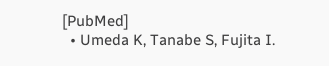[PubMed]
  • Umeda K, Tanabe S, Fujita I.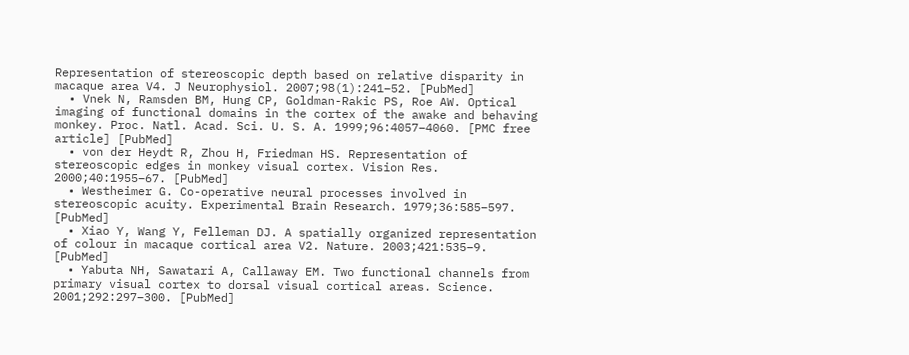Representation of stereoscopic depth based on relative disparity in macaque area V4. J Neurophysiol. 2007;98(1):241–52. [PubMed]
  • Vnek N, Ramsden BM, Hung CP, Goldman-Rakic PS, Roe AW. Optical imaging of functional domains in the cortex of the awake and behaving monkey. Proc. Natl. Acad. Sci. U. S. A. 1999;96:4057–4060. [PMC free article] [PubMed]
  • von der Heydt R, Zhou H, Friedman HS. Representation of stereoscopic edges in monkey visual cortex. Vision Res. 2000;40:1955–67. [PubMed]
  • Westheimer G. Co-operative neural processes involved in stereoscopic acuity. Experimental Brain Research. 1979;36:585–597. [PubMed]
  • Xiao Y, Wang Y, Felleman DJ. A spatially organized representation of colour in macaque cortical area V2. Nature. 2003;421:535–9. [PubMed]
  • Yabuta NH, Sawatari A, Callaway EM. Two functional channels from primary visual cortex to dorsal visual cortical areas. Science. 2001;292:297–300. [PubMed]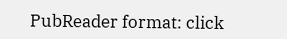PubReader format: click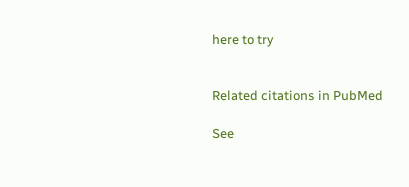here to try


Related citations in PubMed

See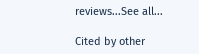reviews...See all...

Cited by other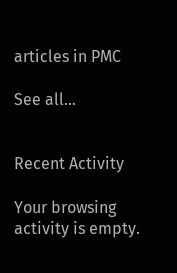articles in PMC

See all...


Recent Activity

Your browsing activity is empty.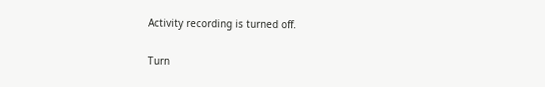Activity recording is turned off.

Turn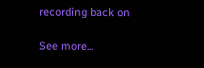recording back on

See more...